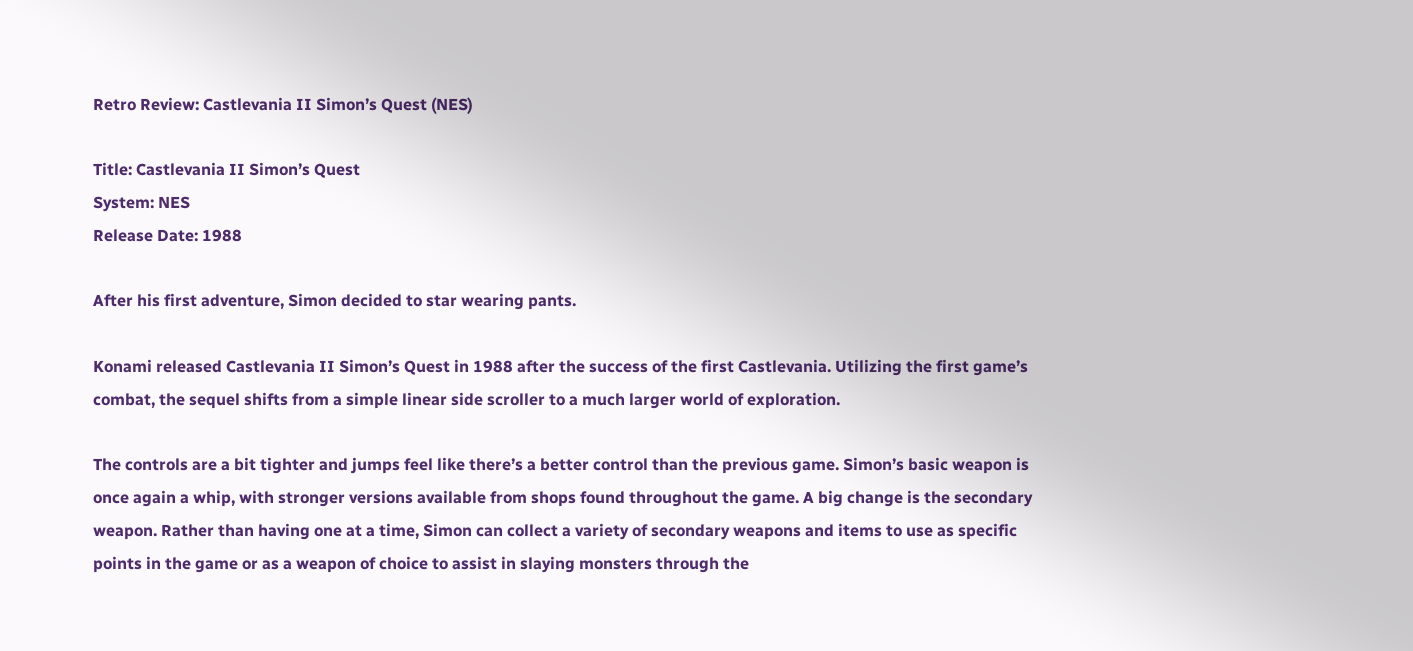Retro Review: Castlevania II Simon’s Quest (NES)

Title: Castlevania II Simon’s Quest
System: NES
Release Date: 1988

After his first adventure, Simon decided to star wearing pants.

Konami released Castlevania II Simon’s Quest in 1988 after the success of the first Castlevania. Utilizing the first game’s combat, the sequel shifts from a simple linear side scroller to a much larger world of exploration.

The controls are a bit tighter and jumps feel like there’s a better control than the previous game. Simon’s basic weapon is once again a whip, with stronger versions available from shops found throughout the game. A big change is the secondary weapon. Rather than having one at a time, Simon can collect a variety of secondary weapons and items to use as specific points in the game or as a weapon of choice to assist in slaying monsters through the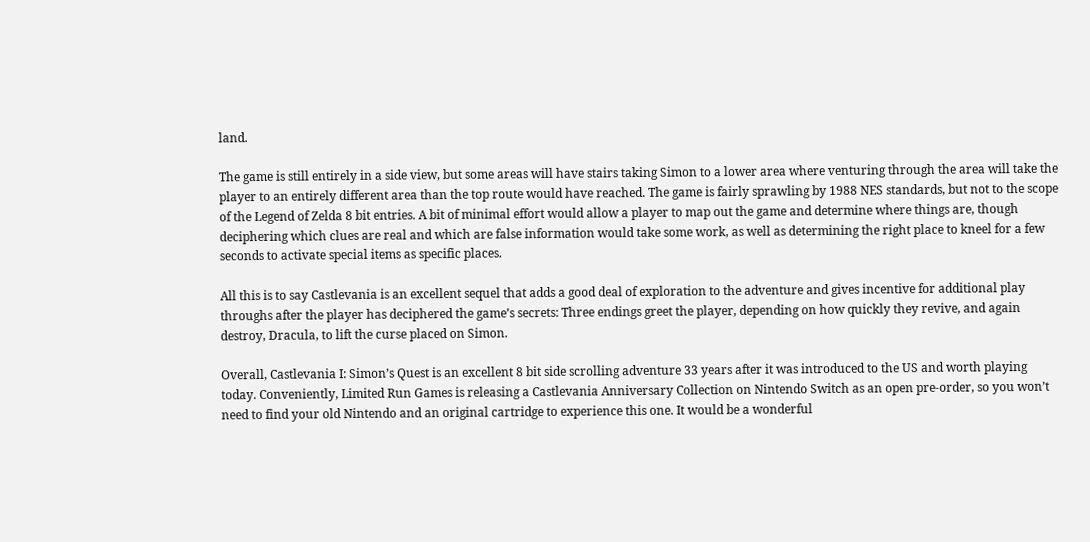land.

The game is still entirely in a side view, but some areas will have stairs taking Simon to a lower area where venturing through the area will take the player to an entirely different area than the top route would have reached. The game is fairly sprawling by 1988 NES standards, but not to the scope of the Legend of Zelda 8 bit entries. A bit of minimal effort would allow a player to map out the game and determine where things are, though deciphering which clues are real and which are false information would take some work, as well as determining the right place to kneel for a few seconds to activate special items as specific places.

All this is to say Castlevania is an excellent sequel that adds a good deal of exploration to the adventure and gives incentive for additional play throughs after the player has deciphered the game’s secrets: Three endings greet the player, depending on how quickly they revive, and again destroy, Dracula, to lift the curse placed on Simon.

Overall, Castlevania I: Simon’s Quest is an excellent 8 bit side scrolling adventure 33 years after it was introduced to the US and worth playing today. Conveniently, Limited Run Games is releasing a Castlevania Anniversary Collection on Nintendo Switch as an open pre-order, so you won’t need to find your old Nintendo and an original cartridge to experience this one. It would be a wonderful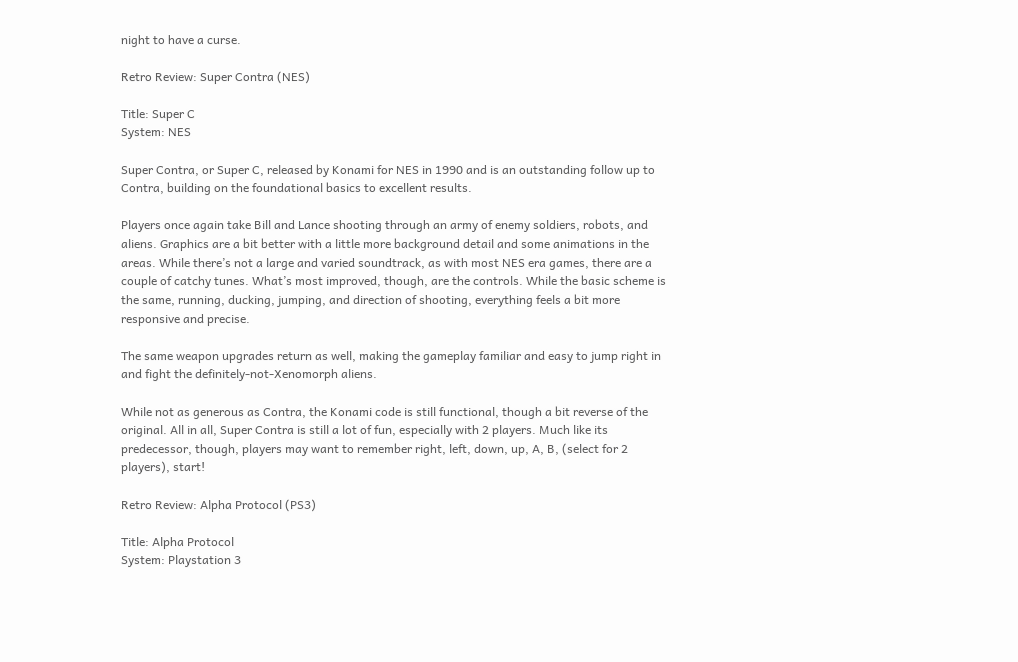night to have a curse.

Retro Review: Super Contra (NES)

Title: Super C
System: NES

Super Contra, or Super C, released by Konami for NES in 1990 and is an outstanding follow up to Contra, building on the foundational basics to excellent results.

Players once again take Bill and Lance shooting through an army of enemy soldiers, robots, and aliens. Graphics are a bit better with a little more background detail and some animations in the areas. While there’s not a large and varied soundtrack, as with most NES era games, there are a couple of catchy tunes. What’s most improved, though, are the controls. While the basic scheme is the same, running, ducking, jumping, and direction of shooting, everything feels a bit more responsive and precise.

The same weapon upgrades return as well, making the gameplay familiar and easy to jump right in and fight the definitely-not-Xenomorph aliens.

While not as generous as Contra, the Konami code is still functional, though a bit reverse of the original. All in all, Super Contra is still a lot of fun, especially with 2 players. Much like its predecessor, though, players may want to remember right, left, down, up, A, B, (select for 2 players), start!

Retro Review: Alpha Protocol (PS3)

Title: Alpha Protocol
System: Playstation 3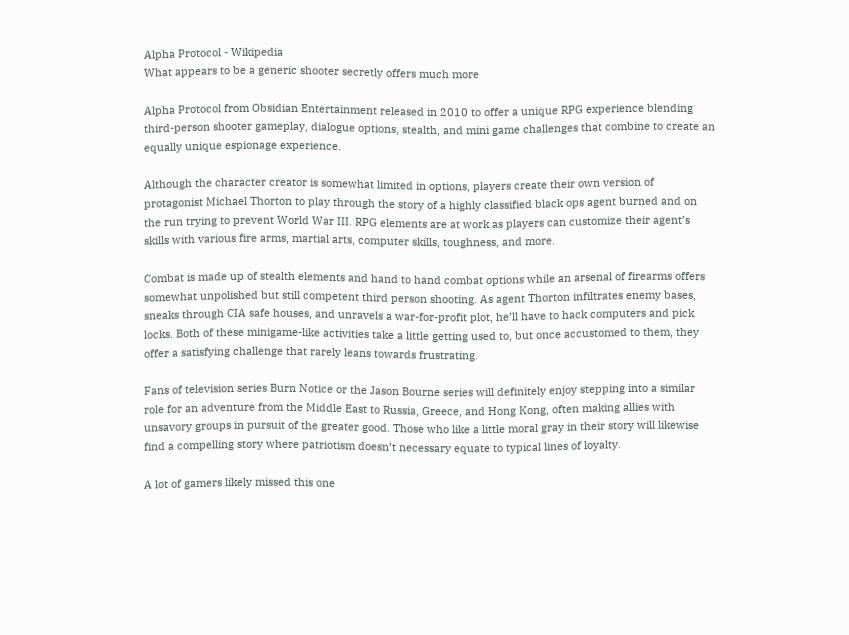Alpha Protocol - Wikipedia
What appears to be a generic shooter secretly offers much more

Alpha Protocol from Obsidian Entertainment released in 2010 to offer a unique RPG experience blending third-person shooter gameplay, dialogue options, stealth, and mini game challenges that combine to create an equally unique espionage experience.

Although the character creator is somewhat limited in options, players create their own version of protagonist Michael Thorton to play through the story of a highly classified black ops agent burned and on the run trying to prevent World War III. RPG elements are at work as players can customize their agent’s skills with various fire arms, martial arts, computer skills, toughness, and more.

Combat is made up of stealth elements and hand to hand combat options while an arsenal of firearms offers somewhat unpolished but still competent third person shooting. As agent Thorton infiltrates enemy bases, sneaks through CIA safe houses, and unravels a war-for-profit plot, he’ll have to hack computers and pick locks. Both of these minigame-like activities take a little getting used to, but once accustomed to them, they offer a satisfying challenge that rarely leans towards frustrating.

Fans of television series Burn Notice or the Jason Bourne series will definitely enjoy stepping into a similar role for an adventure from the Middle East to Russia, Greece, and Hong Kong, often making allies with unsavory groups in pursuit of the greater good. Those who like a little moral gray in their story will likewise find a compelling story where patriotism doesn’t necessary equate to typical lines of loyalty.

A lot of gamers likely missed this one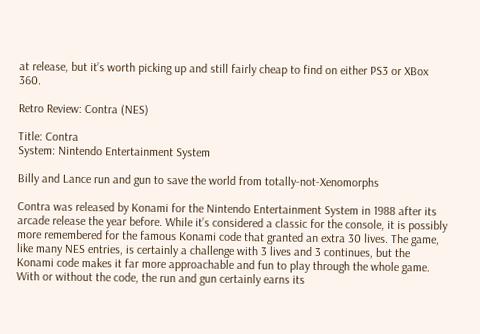at release, but it’s worth picking up and still fairly cheap to find on either PS3 or XBox 360.

Retro Review: Contra (NES)

Title: Contra
System: Nintendo Entertainment System

Billy and Lance run and gun to save the world from totally-not-Xenomorphs

Contra was released by Konami for the Nintendo Entertainment System in 1988 after its arcade release the year before. While it’s considered a classic for the console, it is possibly more remembered for the famous Konami code that granted an extra 30 lives. The game, like many NES entries, is certainly a challenge with 3 lives and 3 continues, but the Konami code makes it far more approachable and fun to play through the whole game. With or without the code, the run and gun certainly earns its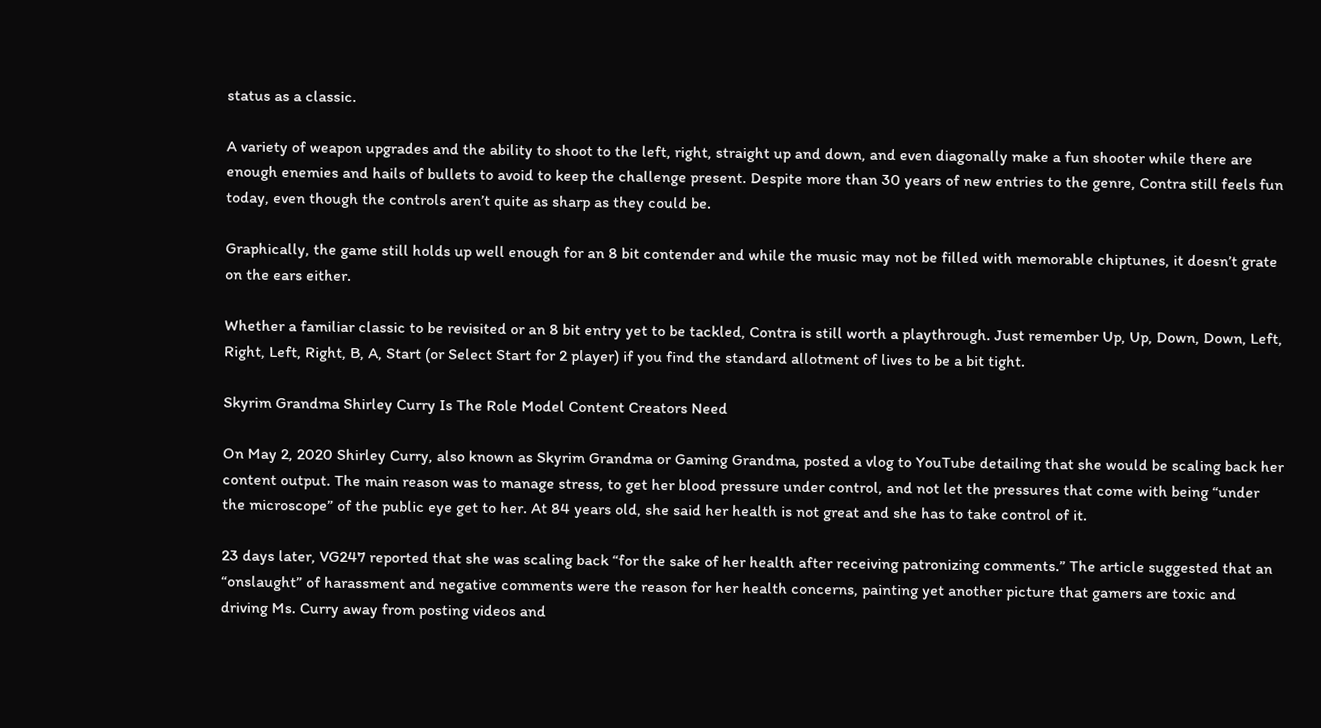status as a classic.

A variety of weapon upgrades and the ability to shoot to the left, right, straight up and down, and even diagonally make a fun shooter while there are enough enemies and hails of bullets to avoid to keep the challenge present. Despite more than 30 years of new entries to the genre, Contra still feels fun today, even though the controls aren’t quite as sharp as they could be.

Graphically, the game still holds up well enough for an 8 bit contender and while the music may not be filled with memorable chiptunes, it doesn’t grate on the ears either.

Whether a familiar classic to be revisited or an 8 bit entry yet to be tackled, Contra is still worth a playthrough. Just remember Up, Up, Down, Down, Left, Right, Left, Right, B, A, Start (or Select Start for 2 player) if you find the standard allotment of lives to be a bit tight.

Skyrim Grandma Shirley Curry Is The Role Model Content Creators Need

On May 2, 2020 Shirley Curry, also known as Skyrim Grandma or Gaming Grandma, posted a vlog to YouTube detailing that she would be scaling back her content output. The main reason was to manage stress, to get her blood pressure under control, and not let the pressures that come with being “under the microscope” of the public eye get to her. At 84 years old, she said her health is not great and she has to take control of it.

23 days later, VG247 reported that she was scaling back “for the sake of her health after receiving patronizing comments.” The article suggested that an “onslaught” of harassment and negative comments were the reason for her health concerns, painting yet another picture that gamers are toxic and driving Ms. Curry away from posting videos and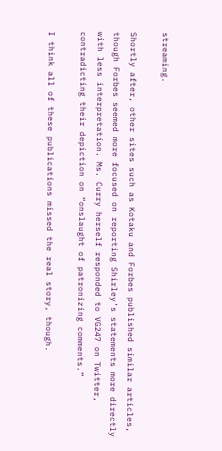streaming.

Shortly after, other sites such as Kotaku and Forbes published similar articles, though Forbes seemed more focused on reporting Shirley’s statements more directly with less interpretation. Ms. Curry herself responded to VG247 on Twitter, contradicting their depiction on “onslaught of patronizing comments.”

I think all of these publications missed the real story, though.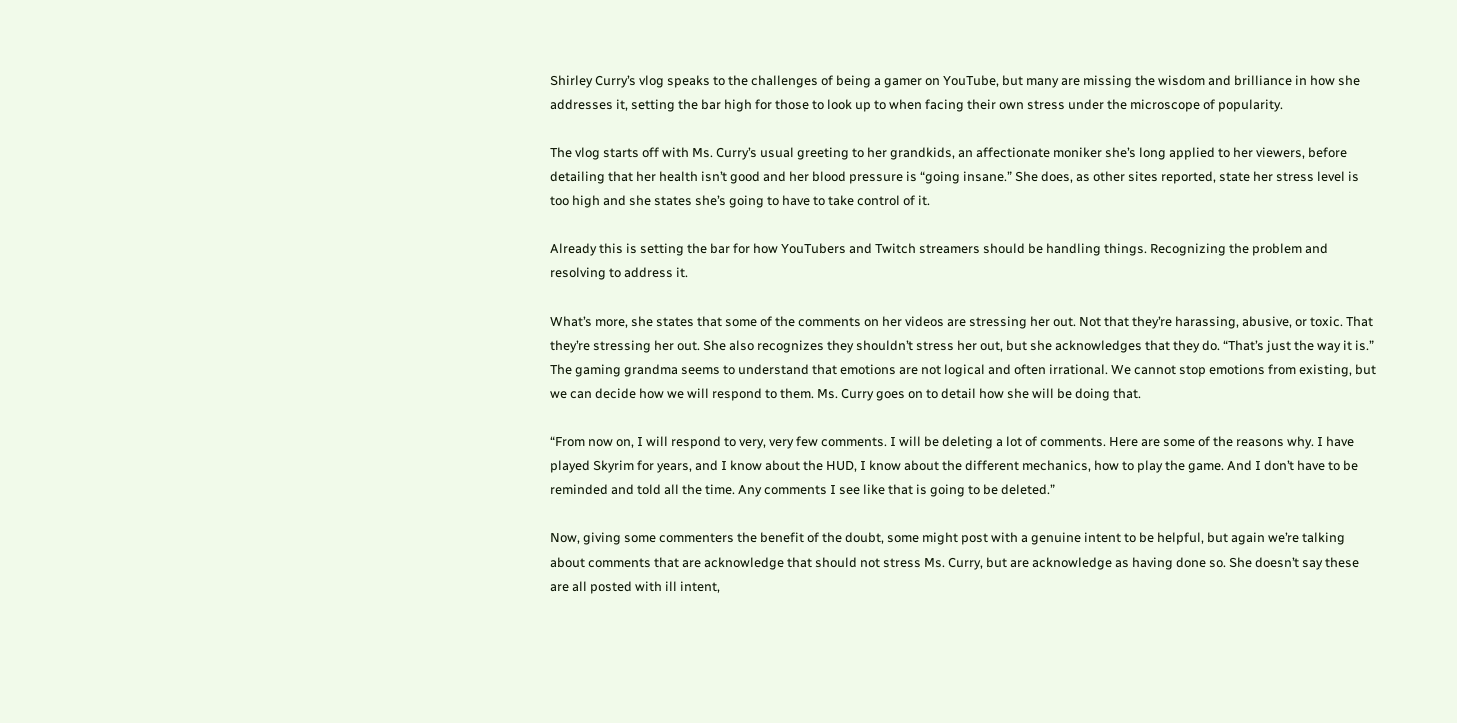Shirley Curry’s vlog speaks to the challenges of being a gamer on YouTube, but many are missing the wisdom and brilliance in how she addresses it, setting the bar high for those to look up to when facing their own stress under the microscope of popularity.

The vlog starts off with Ms. Curry’s usual greeting to her grandkids, an affectionate moniker she’s long applied to her viewers, before detailing that her health isn’t good and her blood pressure is “going insane.” She does, as other sites reported, state her stress level is too high and she states she’s going to have to take control of it.

Already this is setting the bar for how YouTubers and Twitch streamers should be handling things. Recognizing the problem and resolving to address it.

What’s more, she states that some of the comments on her videos are stressing her out. Not that they’re harassing, abusive, or toxic. That they’re stressing her out. She also recognizes they shouldn’t stress her out, but she acknowledges that they do. “That’s just the way it is.” The gaming grandma seems to understand that emotions are not logical and often irrational. We cannot stop emotions from existing, but we can decide how we will respond to them. Ms. Curry goes on to detail how she will be doing that.

“From now on, I will respond to very, very few comments. I will be deleting a lot of comments. Here are some of the reasons why. I have played Skyrim for years, and I know about the HUD, I know about the different mechanics, how to play the game. And I don’t have to be reminded and told all the time. Any comments I see like that is going to be deleted.”

Now, giving some commenters the benefit of the doubt, some might post with a genuine intent to be helpful, but again we’re talking about comments that are acknowledge that should not stress Ms. Curry, but are acknowledge as having done so. She doesn’t say these are all posted with ill intent,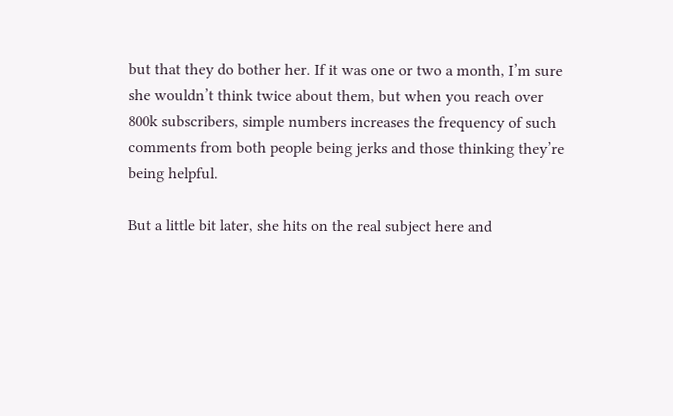but that they do bother her. If it was one or two a month, I’m sure she wouldn’t think twice about them, but when you reach over 800k subscribers, simple numbers increases the frequency of such comments from both people being jerks and those thinking they’re being helpful.

But a little bit later, she hits on the real subject here and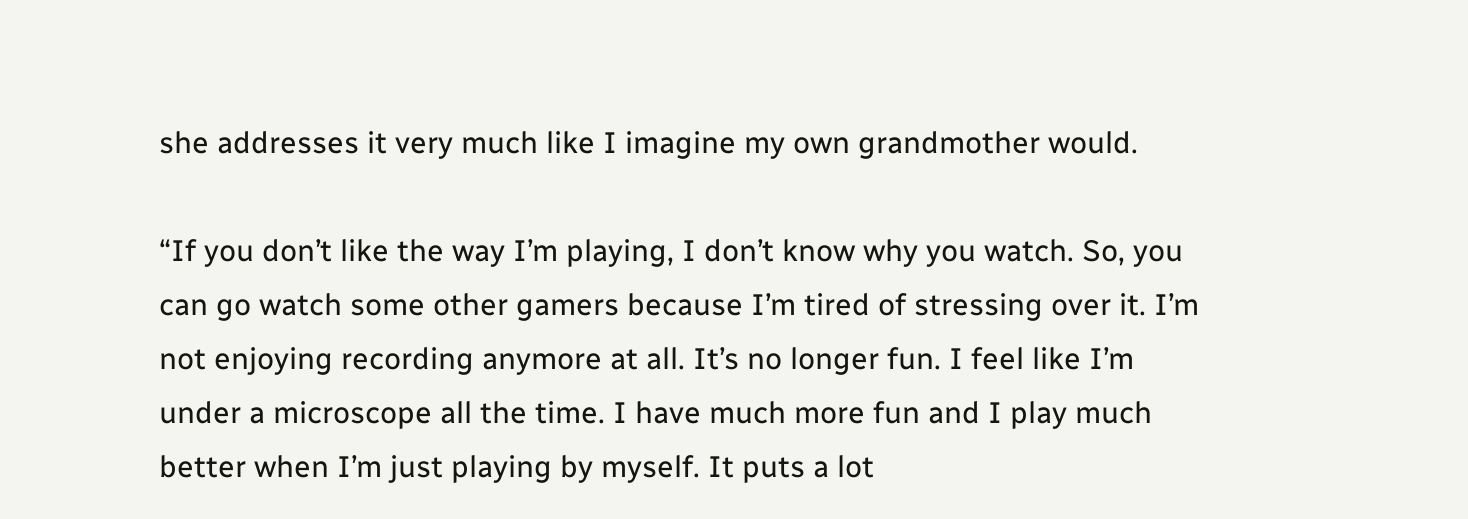she addresses it very much like I imagine my own grandmother would.

“If you don’t like the way I’m playing, I don’t know why you watch. So, you can go watch some other gamers because I’m tired of stressing over it. I’m not enjoying recording anymore at all. It’s no longer fun. I feel like I’m under a microscope all the time. I have much more fun and I play much better when I’m just playing by myself. It puts a lot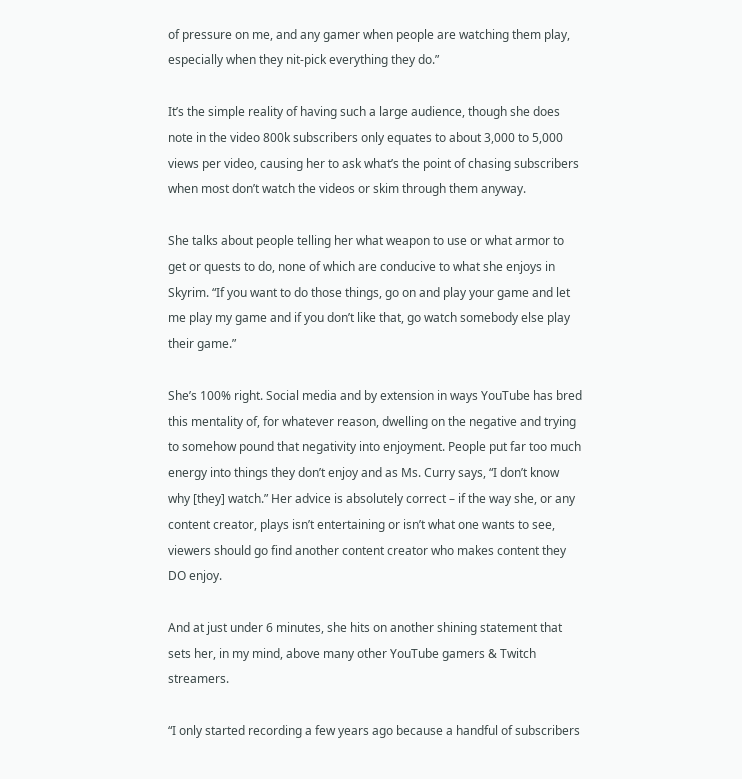of pressure on me, and any gamer when people are watching them play, especially when they nit-pick everything they do.”

It’s the simple reality of having such a large audience, though she does note in the video 800k subscribers only equates to about 3,000 to 5,000 views per video, causing her to ask what’s the point of chasing subscribers when most don’t watch the videos or skim through them anyway.

She talks about people telling her what weapon to use or what armor to get or quests to do, none of which are conducive to what she enjoys in Skyrim. “If you want to do those things, go on and play your game and let me play my game and if you don’t like that, go watch somebody else play their game.”

She’s 100% right. Social media and by extension in ways YouTube has bred this mentality of, for whatever reason, dwelling on the negative and trying to somehow pound that negativity into enjoyment. People put far too much energy into things they don’t enjoy and as Ms. Curry says, “I don’t know why [they] watch.” Her advice is absolutely correct – if the way she, or any content creator, plays isn’t entertaining or isn’t what one wants to see, viewers should go find another content creator who makes content they DO enjoy.

And at just under 6 minutes, she hits on another shining statement that sets her, in my mind, above many other YouTube gamers & Twitch streamers.

“I only started recording a few years ago because a handful of subscribers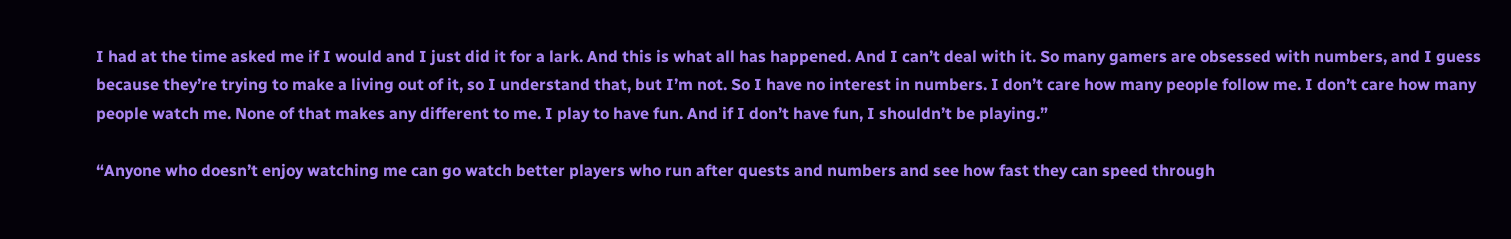I had at the time asked me if I would and I just did it for a lark. And this is what all has happened. And I can’t deal with it. So many gamers are obsessed with numbers, and I guess because they’re trying to make a living out of it, so I understand that, but I’m not. So I have no interest in numbers. I don’t care how many people follow me. I don’t care how many people watch me. None of that makes any different to me. I play to have fun. And if I don’t have fun, I shouldn’t be playing.”

“Anyone who doesn’t enjoy watching me can go watch better players who run after quests and numbers and see how fast they can speed through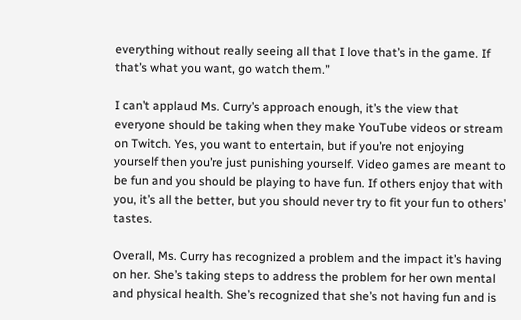everything without really seeing all that I love that’s in the game. If that’s what you want, go watch them.”

I can’t applaud Ms. Curry’s approach enough, it’s the view that everyone should be taking when they make YouTube videos or stream on Twitch. Yes, you want to entertain, but if you’re not enjoying yourself then you’re just punishing yourself. Video games are meant to be fun and you should be playing to have fun. If others enjoy that with you, it’s all the better, but you should never try to fit your fun to others’ tastes.

Overall, Ms. Curry has recognized a problem and the impact it’s having on her. She’s taking steps to address the problem for her own mental and physical health. She’s recognized that she’s not having fun and is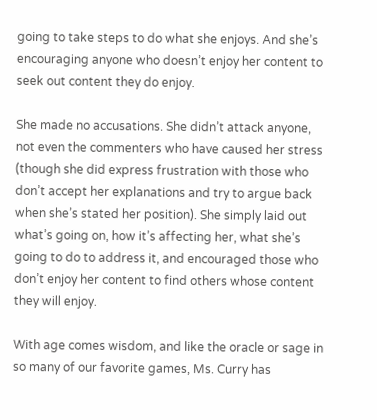going to take steps to do what she enjoys. And she’s encouraging anyone who doesn’t enjoy her content to seek out content they do enjoy.

She made no accusations. She didn’t attack anyone, not even the commenters who have caused her stress (though she did express frustration with those who don’t accept her explanations and try to argue back when she’s stated her position). She simply laid out what’s going on, how it’s affecting her, what she’s going to do to address it, and encouraged those who don’t enjoy her content to find others whose content they will enjoy.

With age comes wisdom, and like the oracle or sage in so many of our favorite games, Ms. Curry has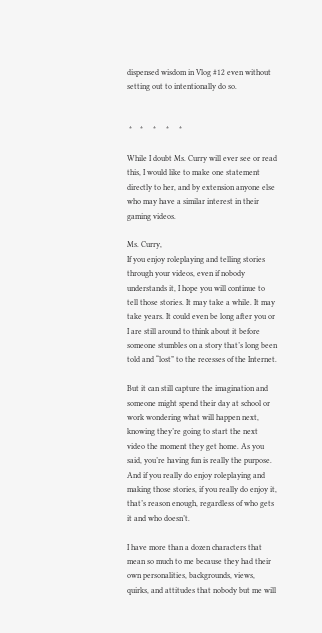dispensed wisdom in Vlog #12 even without setting out to intentionally do so.


 *    *     *     *     *

While I doubt Ms. Curry will ever see or read this, I would like to make one statement directly to her, and by extension anyone else who may have a similar interest in their gaming videos.

Ms. Curry,
If you enjoy roleplaying and telling stories through your videos, even if nobody understands it, I hope you will continue to tell those stories. It may take a while. It may take years. It could even be long after you or I are still around to think about it before someone stumbles on a story that’s long been told and “lost” to the recesses of the Internet.

But it can still capture the imagination and someone might spend their day at school or work wondering what will happen next, knowing they’re going to start the next video the moment they get home. As you said, you’re having fun is really the purpose. And if you really do enjoy roleplaying and making those stories, if you really do enjoy it, that’s reason enough, regardless of who gets it and who doesn’t.

I have more than a dozen characters that mean so much to me because they had their own personalities, backgrounds, views, quirks, and attitudes that nobody but me will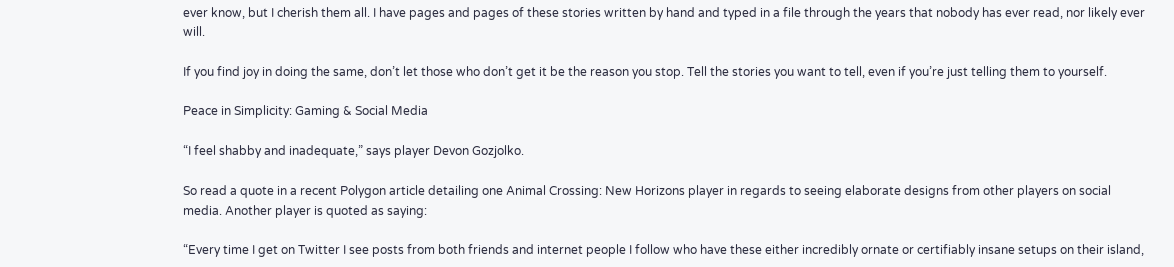ever know, but I cherish them all. I have pages and pages of these stories written by hand and typed in a file through the years that nobody has ever read, nor likely ever will.

If you find joy in doing the same, don’t let those who don’t get it be the reason you stop. Tell the stories you want to tell, even if you’re just telling them to yourself.

Peace in Simplicity: Gaming & Social Media

“I feel shabby and inadequate,” says player Devon Gozjolko.

So read a quote in a recent Polygon article detailing one Animal Crossing: New Horizons player in regards to seeing elaborate designs from other players on social media. Another player is quoted as saying:

“Every time I get on Twitter I see posts from both friends and internet people I follow who have these either incredibly ornate or certifiably insane setups on their island,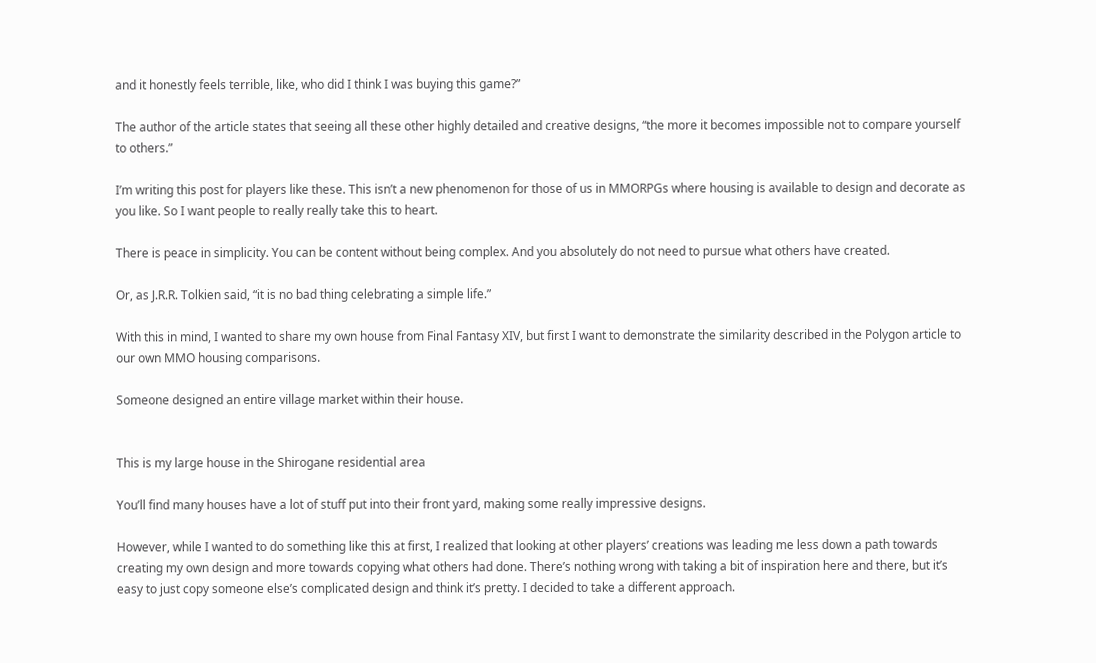and it honestly feels terrible, like, who did I think I was buying this game?”

The author of the article states that seeing all these other highly detailed and creative designs, “the more it becomes impossible not to compare yourself to others.”

I’m writing this post for players like these. This isn’t a new phenomenon for those of us in MMORPGs where housing is available to design and decorate as you like. So I want people to really really take this to heart.

There is peace in simplicity. You can be content without being complex. And you absolutely do not need to pursue what others have created.

Or, as J.R.R. Tolkien said, “it is no bad thing celebrating a simple life.”

With this in mind, I wanted to share my own house from Final Fantasy XIV, but first I want to demonstrate the similarity described in the Polygon article to our own MMO housing comparisons.

Someone designed an entire village market within their house.


This is my large house in the Shirogane residential area

You’ll find many houses have a lot of stuff put into their front yard, making some really impressive designs.

However, while I wanted to do something like this at first, I realized that looking at other players’ creations was leading me less down a path towards creating my own design and more towards copying what others had done. There’s nothing wrong with taking a bit of inspiration here and there, but it’s easy to just copy someone else’s complicated design and think it’s pretty. I decided to take a different approach.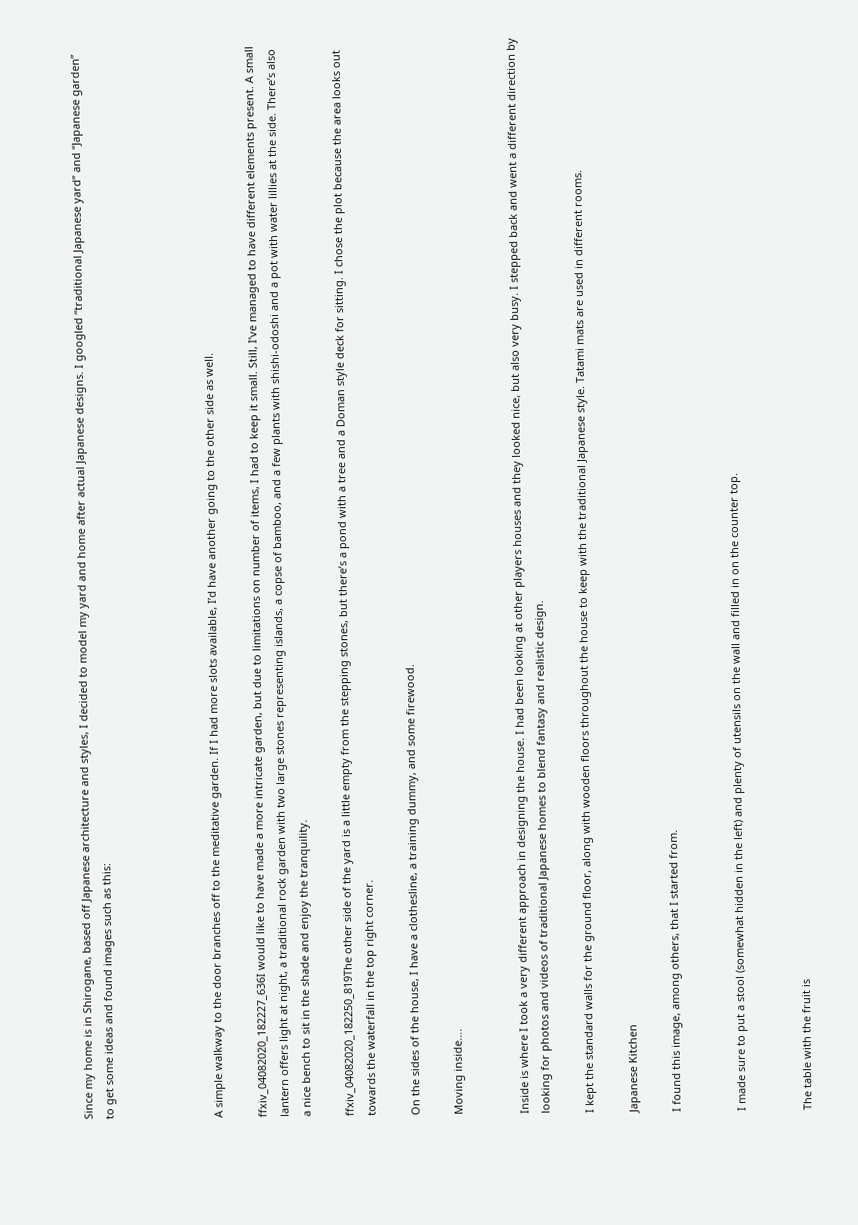Since my home is in Shirogane, based off Japanese architecture and styles, I decided to model my yard and home after actual Japanese designs. I googled “traditional Japanese yard” and “Japanese garden” to get some ideas and found images such as this:




A simple walkway to the door branches off to the meditative garden. If I had more slots available, I’d have another going to the other side as well.

ffxiv_04082020_182227_636I would like to have made a more intricate garden, but due to limitations on number of items, I had to keep it small. Still, I’ve managed to have different elements present. A small lantern offers light at night, a traditional rock garden with two large stones representing islands, a copse of bamboo, and a few plants with shishi-odoshi and a pot with water lillies at the side. There’s also a nice bench to sit in the shade and enjoy the tranquility.

ffxiv_04082020_182250_819The other side of the yard is a little empty from the stepping stones, but there’s a pond with a tree and a Doman style deck for sitting. I chose the plot because the area looks out towards the waterfall in the top right corner.

On the sides of the house, I have a clothesline, a training dummy, and some firewood.

Moving inside….


Inside is where I took a very different approach in designing the house. I had been looking at other players houses and they looked nice, but also very busy. I stepped back and went a different direction by looking for photos and videos of traditional Japanese homes to blend fantasy and realistic design.

I kept the standard walls for the ground floor, along with wooden floors throughout the house to keep with the traditional Japanese style. Tatami mats are used in different rooms.

Japanese Kitchen

I found this image, among others, that I started from.


I made sure to put a stool (somewhat hidden in the left) and plenty of utensils on the wall and filled in on the counter top.


The table with the fruit is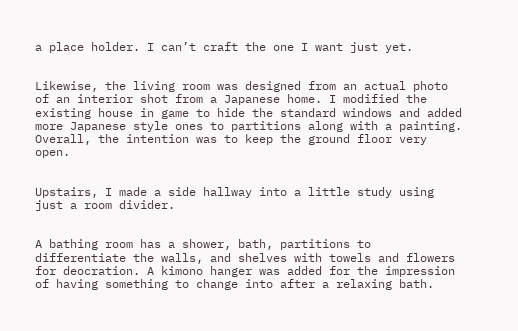a place holder. I can’t craft the one I want just yet.


Likewise, the living room was designed from an actual photo of an interior shot from a Japanese home. I modified the existing house in game to hide the standard windows and added more Japanese style ones to partitions along with a painting. Overall, the intention was to keep the ground floor very open.


Upstairs, I made a side hallway into a little study using just a room divider.


A bathing room has a shower, bath, partitions to differentiate the walls, and shelves with towels and flowers for deocration. A kimono hanger was added for the impression of having something to change into after a relaxing bath.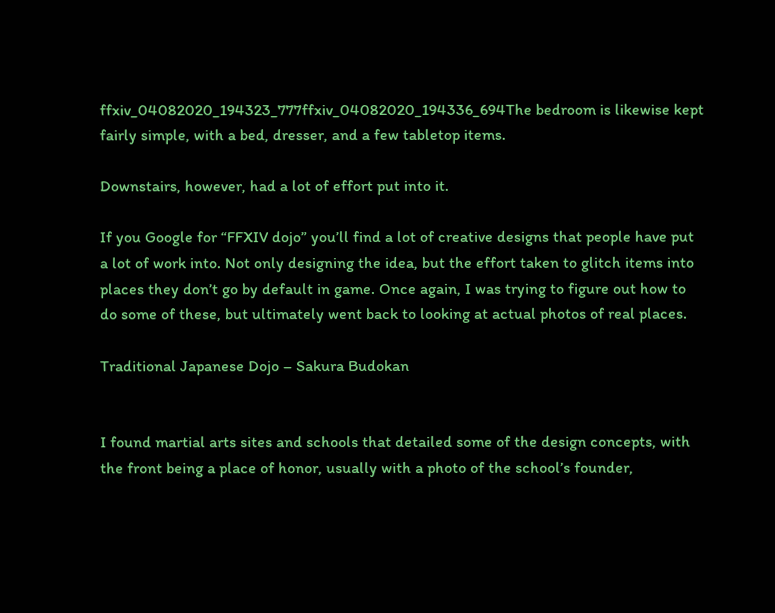ffxiv_04082020_194323_777ffxiv_04082020_194336_694The bedroom is likewise kept fairly simple, with a bed, dresser, and a few tabletop items.

Downstairs, however, had a lot of effort put into it.

If you Google for “FFXIV dojo” you’ll find a lot of creative designs that people have put a lot of work into. Not only designing the idea, but the effort taken to glitch items into places they don’t go by default in game. Once again, I was trying to figure out how to do some of these, but ultimately went back to looking at actual photos of real places.

Traditional Japanese Dojo – Sakura Budokan


I found martial arts sites and schools that detailed some of the design concepts, with the front being a place of honor, usually with a photo of the school’s founder,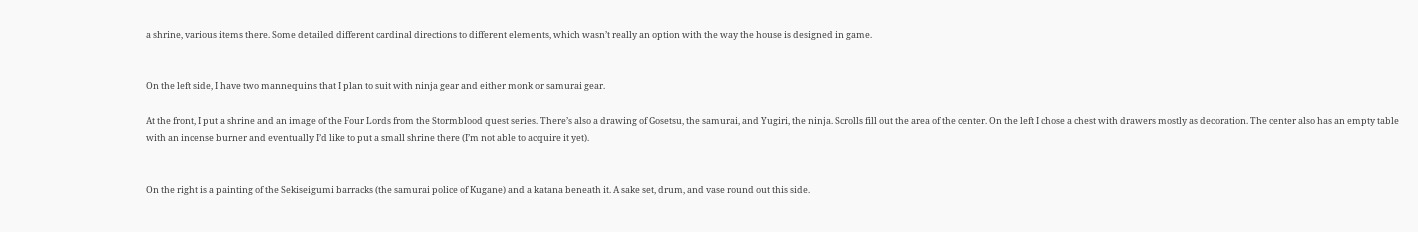a shrine, various items there. Some detailed different cardinal directions to different elements, which wasn’t really an option with the way the house is designed in game.


On the left side, I have two mannequins that I plan to suit with ninja gear and either monk or samurai gear.

At the front, I put a shrine and an image of the Four Lords from the Stormblood quest series. There’s also a drawing of Gosetsu, the samurai, and Yugiri, the ninja. Scrolls fill out the area of the center. On the left I chose a chest with drawers mostly as decoration. The center also has an empty table with an incense burner and eventually I’d like to put a small shrine there (I’m not able to acquire it yet).


On the right is a painting of the Sekiseigumi barracks (the samurai police of Kugane) and a katana beneath it. A sake set, drum, and vase round out this side.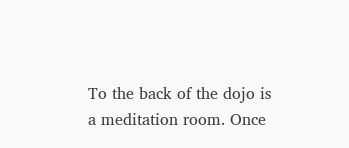To the back of the dojo is a meditation room. Once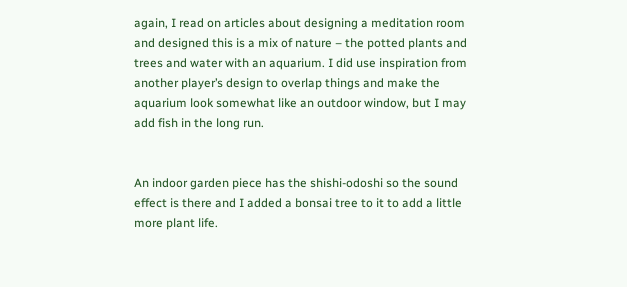again, I read on articles about designing a meditation room and designed this is a mix of nature – the potted plants and trees and water with an aquarium. I did use inspiration from another player’s design to overlap things and make the aquarium look somewhat like an outdoor window, but I may add fish in the long run.


An indoor garden piece has the shishi-odoshi so the sound effect is there and I added a bonsai tree to it to add a little more plant life.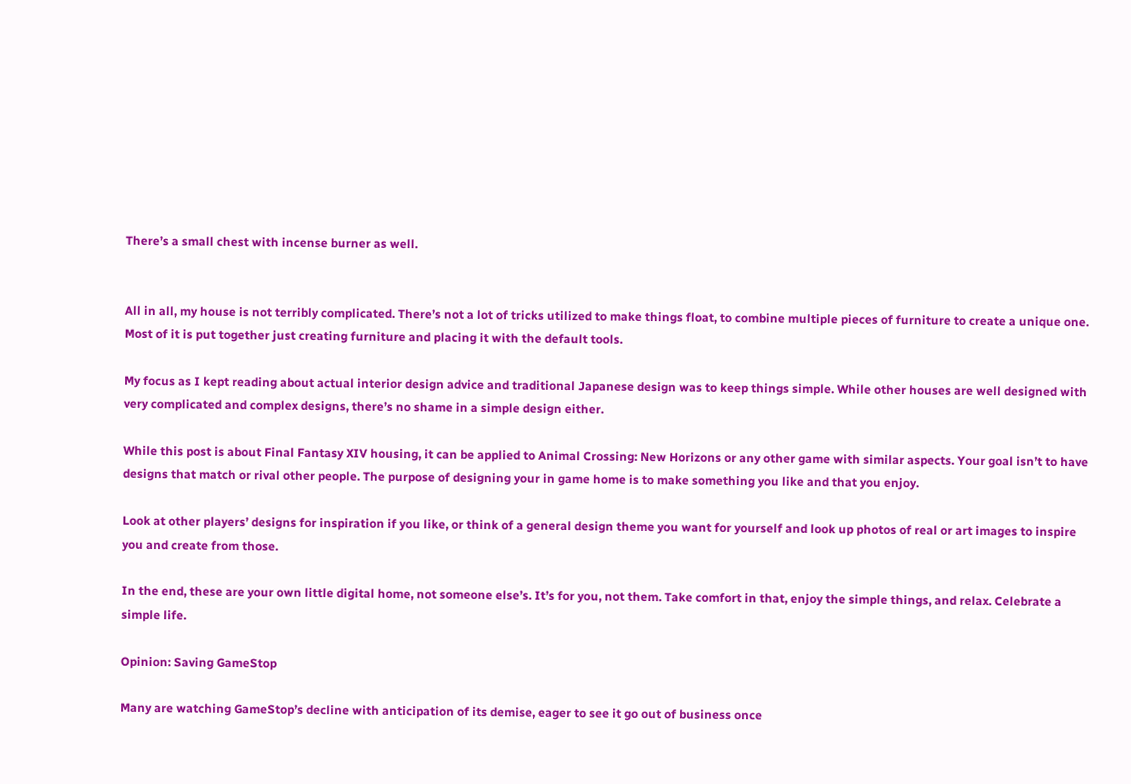There’s a small chest with incense burner as well.


All in all, my house is not terribly complicated. There’s not a lot of tricks utilized to make things float, to combine multiple pieces of furniture to create a unique one. Most of it is put together just creating furniture and placing it with the default tools.

My focus as I kept reading about actual interior design advice and traditional Japanese design was to keep things simple. While other houses are well designed with very complicated and complex designs, there’s no shame in a simple design either.

While this post is about Final Fantasy XIV housing, it can be applied to Animal Crossing: New Horizons or any other game with similar aspects. Your goal isn’t to have designs that match or rival other people. The purpose of designing your in game home is to make something you like and that you enjoy.

Look at other players’ designs for inspiration if you like, or think of a general design theme you want for yourself and look up photos of real or art images to inspire you and create from those.

In the end, these are your own little digital home, not someone else’s. It’s for you, not them. Take comfort in that, enjoy the simple things, and relax. Celebrate a simple life.

Opinion: Saving GameStop

Many are watching GameStop’s decline with anticipation of its demise, eager to see it go out of business once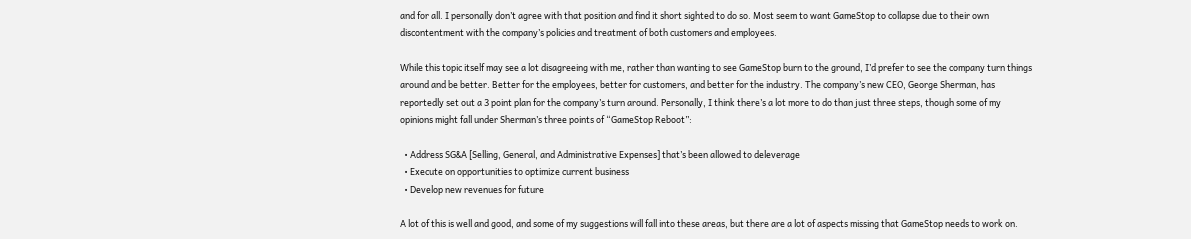and for all. I personally don’t agree with that position and find it short sighted to do so. Most seem to want GameStop to collapse due to their own discontentment with the company’s policies and treatment of both customers and employees.

While this topic itself may see a lot disagreeing with me, rather than wanting to see GameStop burn to the ground, I’d prefer to see the company turn things around and be better. Better for the employees, better for customers, and better for the industry. The company’s new CEO, George Sherman, has reportedly set out a 3 point plan for the company’s turn around. Personally, I think there’s a lot more to do than just three steps, though some of my opinions might fall under Sherman’s three points of “GameStop Reboot”:

  • Address SG&A [Selling, General, and Administrative Expenses] that’s been allowed to deleverage
  • Execute on opportunities to optimize current business
  • Develop new revenues for future

A lot of this is well and good, and some of my suggestions will fall into these areas, but there are a lot of aspects missing that GameStop needs to work on.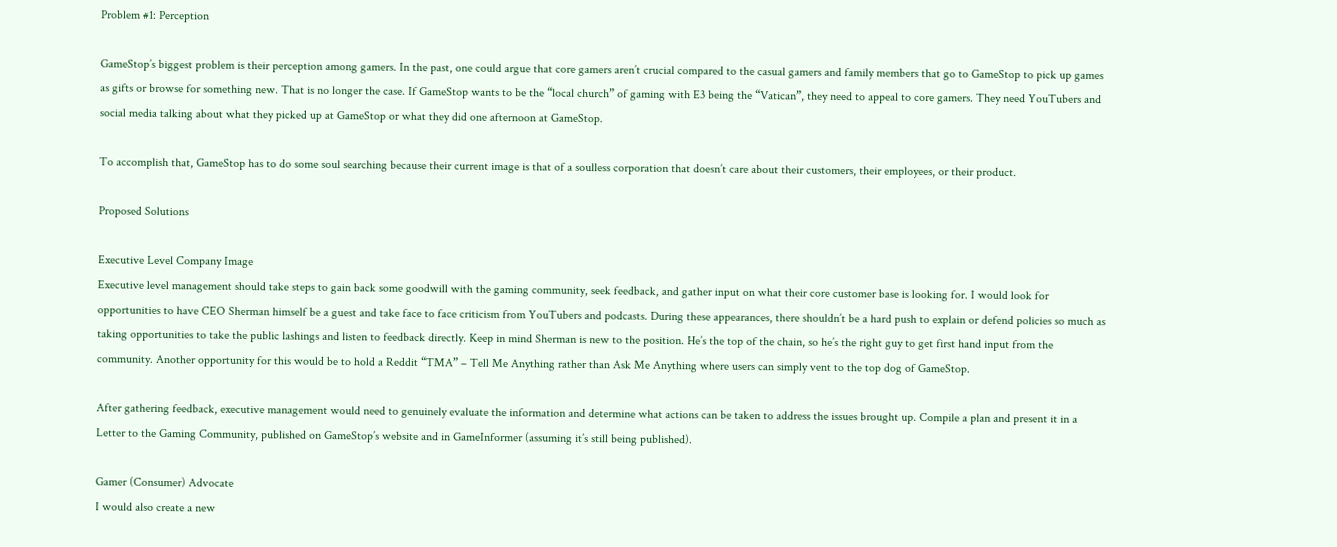Problem #1: Perception

GameStop’s biggest problem is their perception among gamers. In the past, one could argue that core gamers aren’t crucial compared to the casual gamers and family members that go to GameStop to pick up games as gifts or browse for something new. That is no longer the case. If GameStop wants to be the “local church” of gaming with E3 being the “Vatican”, they need to appeal to core gamers. They need YouTubers and social media talking about what they picked up at GameStop or what they did one afternoon at GameStop.

To accomplish that, GameStop has to do some soul searching because their current image is that of a soulless corporation that doesn’t care about their customers, their employees, or their product.

Proposed Solutions

Executive Level Company Image
Executive level management should take steps to gain back some goodwill with the gaming community, seek feedback, and gather input on what their core customer base is looking for. I would look for opportunities to have CEO Sherman himself be a guest and take face to face criticism from YouTubers and podcasts. During these appearances, there shouldn’t be a hard push to explain or defend policies so much as taking opportunities to take the public lashings and listen to feedback directly. Keep in mind Sherman is new to the position. He’s the top of the chain, so he’s the right guy to get first hand input from the community. Another opportunity for this would be to hold a Reddit “TMA” – Tell Me Anything rather than Ask Me Anything where users can simply vent to the top dog of GameStop.

After gathering feedback, executive management would need to genuinely evaluate the information and determine what actions can be taken to address the issues brought up. Compile a plan and present it in a Letter to the Gaming Community, published on GameStop’s website and in GameInformer (assuming it’s still being published).

Gamer (Consumer) Advocate
I would also create a new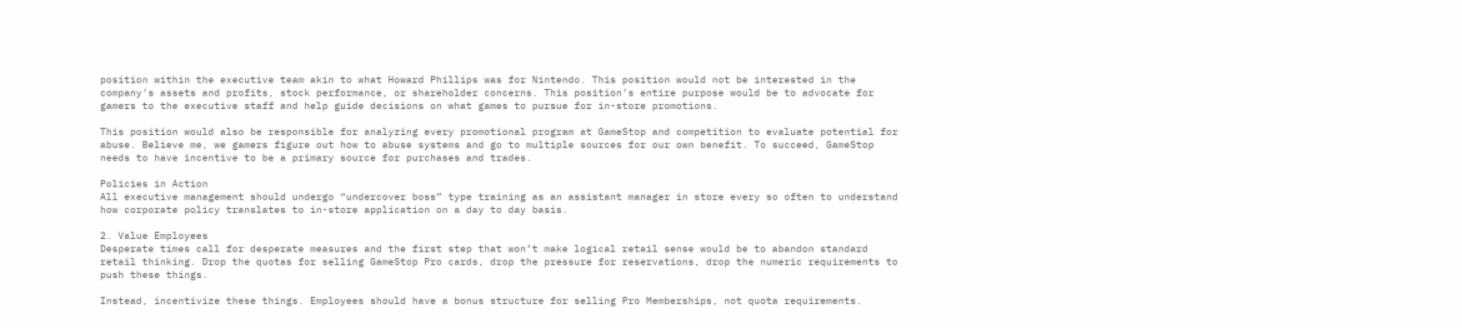position within the executive team akin to what Howard Phillips was for Nintendo. This position would not be interested in the company’s assets and profits, stock performance, or shareholder concerns. This position’s entire purpose would be to advocate for gamers to the executive staff and help guide decisions on what games to pursue for in-store promotions.

This position would also be responsible for analyzing every promotional program at GameStop and competition to evaluate potential for abuse. Believe me, we gamers figure out how to abuse systems and go to multiple sources for our own benefit. To succeed, GameStop needs to have incentive to be a primary source for purchases and trades.

Policies in Action
All executive management should undergo “undercover boss” type training as an assistant manager in store every so often to understand how corporate policy translates to in-store application on a day to day basis.

2. Value Employees
Desperate times call for desperate measures and the first step that won’t make logical retail sense would be to abandon standard retail thinking. Drop the quotas for selling GameStop Pro cards, drop the pressure for reservations, drop the numeric requirements to push these things.

Instead, incentivize these things. Employees should have a bonus structure for selling Pro Memberships, not quota requirements.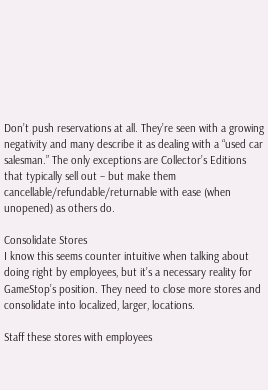Don’t push reservations at all. They’re seen with a growing negativity and many describe it as dealing with a “used car salesman.” The only exceptions are Collector’s Editions that typically sell out – but make them cancellable/refundable/returnable with ease (when unopened) as others do.

Consolidate Stores
I know this seems counter intuitive when talking about doing right by employees, but it’s a necessary reality for GameStop’s position. They need to close more stores and consolidate into localized, larger, locations.

Staff these stores with employees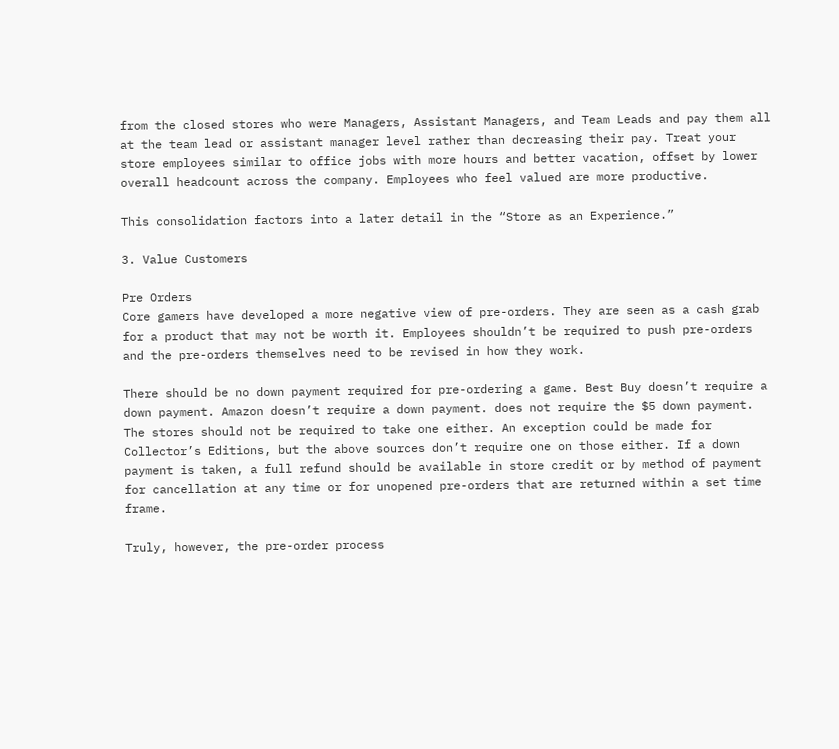from the closed stores who were Managers, Assistant Managers, and Team Leads and pay them all at the team lead or assistant manager level rather than decreasing their pay. Treat your store employees similar to office jobs with more hours and better vacation, offset by lower overall headcount across the company. Employees who feel valued are more productive.

This consolidation factors into a later detail in the “Store as an Experience.”

3. Value Customers

Pre Orders
Core gamers have developed a more negative view of pre-orders. They are seen as a cash grab for a product that may not be worth it. Employees shouldn’t be required to push pre-orders and the pre-orders themselves need to be revised in how they work.

There should be no down payment required for pre-ordering a game. Best Buy doesn’t require a down payment. Amazon doesn’t require a down payment. does not require the $5 down payment. The stores should not be required to take one either. An exception could be made for Collector’s Editions, but the above sources don’t require one on those either. If a down payment is taken, a full refund should be available in store credit or by method of payment for cancellation at any time or for unopened pre-orders that are returned within a set time frame.

Truly, however, the pre-order process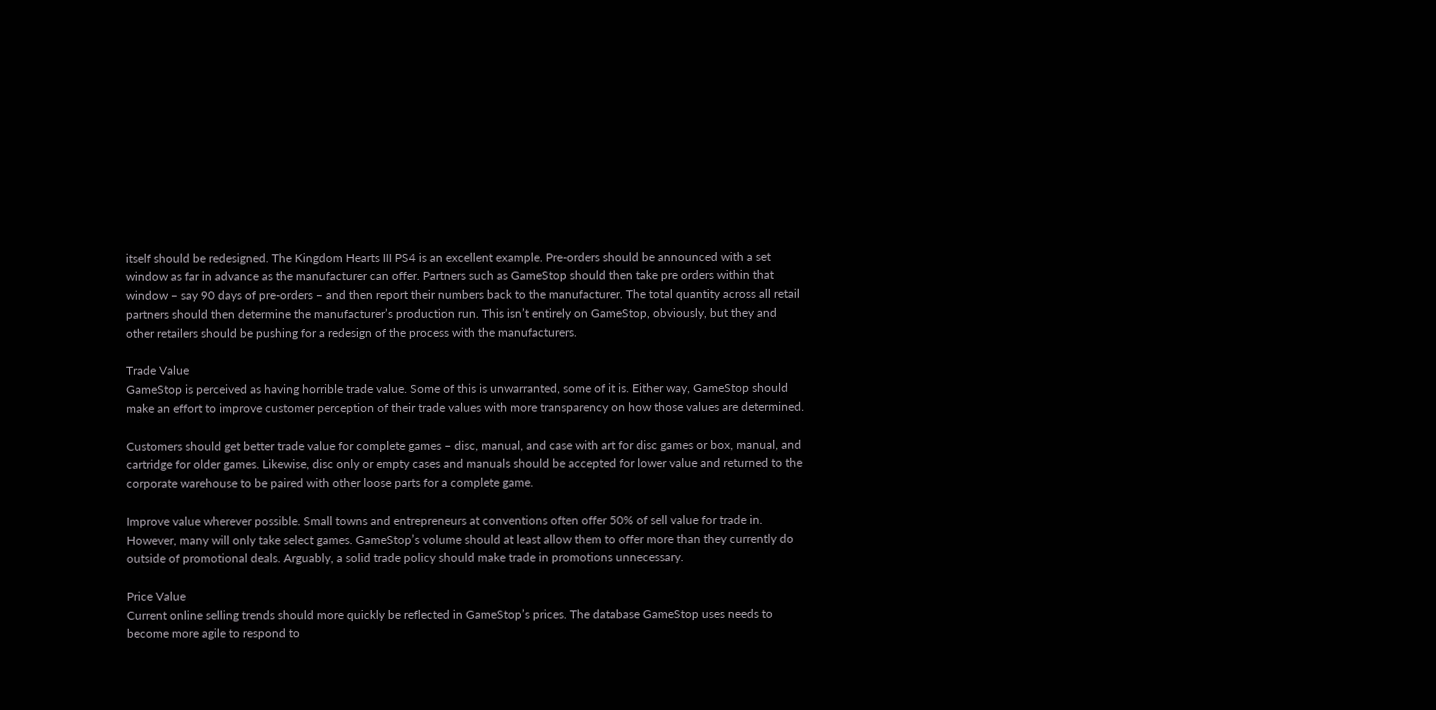itself should be redesigned. The Kingdom Hearts III PS4 is an excellent example. Pre-orders should be announced with a set window as far in advance as the manufacturer can offer. Partners such as GameStop should then take pre orders within that window – say 90 days of pre-orders – and then report their numbers back to the manufacturer. The total quantity across all retail partners should then determine the manufacturer’s production run. This isn’t entirely on GameStop, obviously, but they and other retailers should be pushing for a redesign of the process with the manufacturers.

Trade Value
GameStop is perceived as having horrible trade value. Some of this is unwarranted, some of it is. Either way, GameStop should make an effort to improve customer perception of their trade values with more transparency on how those values are determined.

Customers should get better trade value for complete games – disc, manual, and case with art for disc games or box, manual, and cartridge for older games. Likewise, disc only or empty cases and manuals should be accepted for lower value and returned to the corporate warehouse to be paired with other loose parts for a complete game.

Improve value wherever possible. Small towns and entrepreneurs at conventions often offer 50% of sell value for trade in. However, many will only take select games. GameStop’s volume should at least allow them to offer more than they currently do outside of promotional deals. Arguably, a solid trade policy should make trade in promotions unnecessary.

Price Value
Current online selling trends should more quickly be reflected in GameStop’s prices. The database GameStop uses needs to become more agile to respond to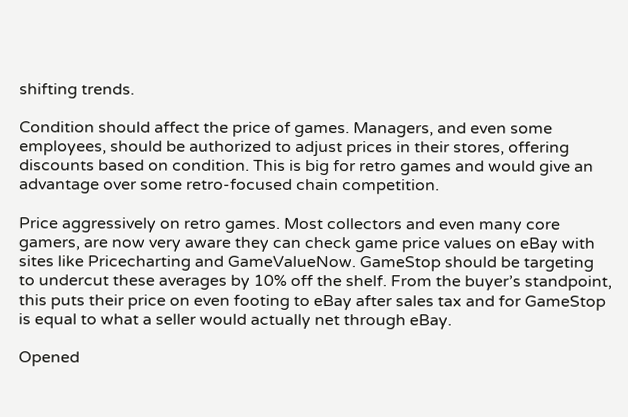shifting trends.

Condition should affect the price of games. Managers, and even some employees, should be authorized to adjust prices in their stores, offering discounts based on condition. This is big for retro games and would give an advantage over some retro-focused chain competition.

Price aggressively on retro games. Most collectors and even many core gamers, are now very aware they can check game price values on eBay with sites like Pricecharting and GameValueNow. GameStop should be targeting to undercut these averages by 10% off the shelf. From the buyer’s standpoint, this puts their price on even footing to eBay after sales tax and for GameStop is equal to what a seller would actually net through eBay.

Opened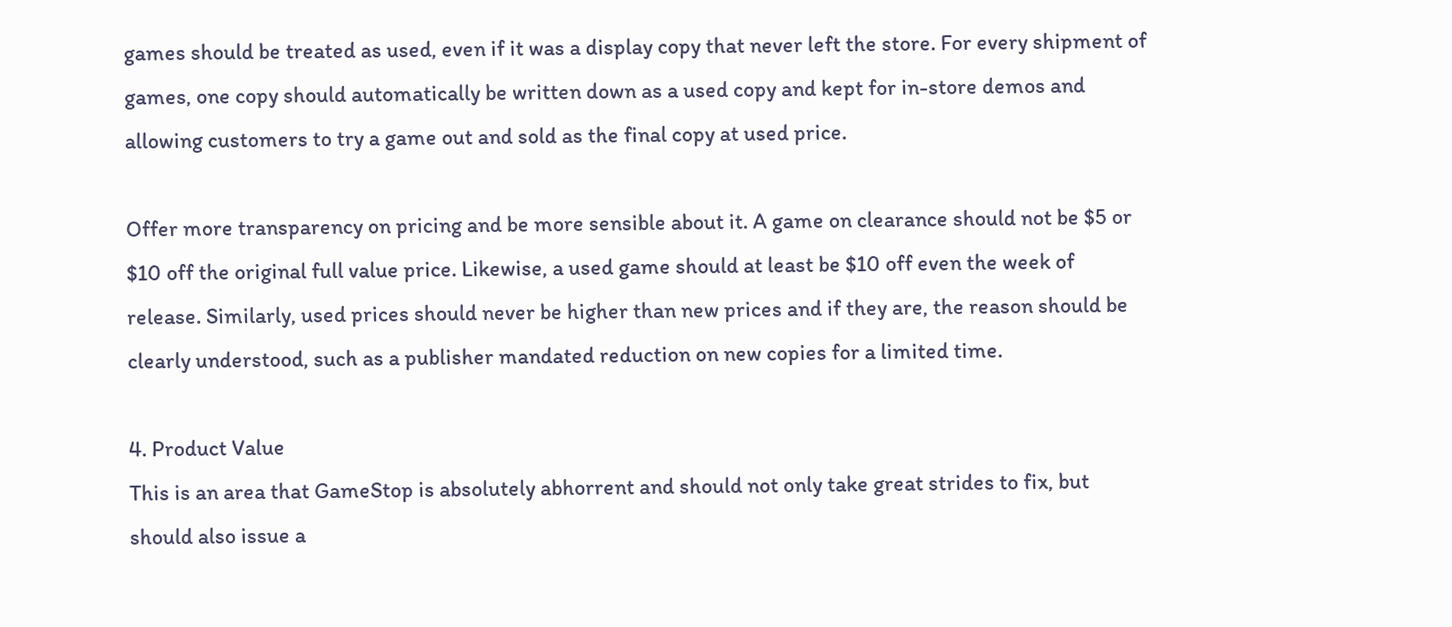games should be treated as used, even if it was a display copy that never left the store. For every shipment of games, one copy should automatically be written down as a used copy and kept for in-store demos and allowing customers to try a game out and sold as the final copy at used price.

Offer more transparency on pricing and be more sensible about it. A game on clearance should not be $5 or $10 off the original full value price. Likewise, a used game should at least be $10 off even the week of release. Similarly, used prices should never be higher than new prices and if they are, the reason should be clearly understood, such as a publisher mandated reduction on new copies for a limited time.

4. Product Value
This is an area that GameStop is absolutely abhorrent and should not only take great strides to fix, but should also issue a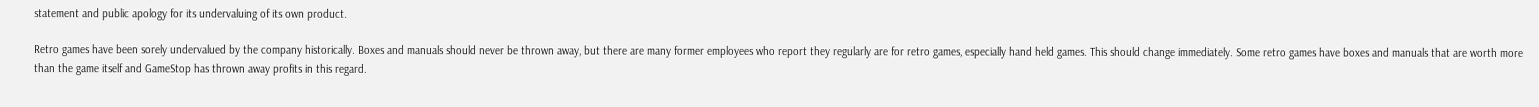statement and public apology for its undervaluing of its own product.

Retro games have been sorely undervalued by the company historically. Boxes and manuals should never be thrown away, but there are many former employees who report they regularly are for retro games, especially hand held games. This should change immediately. Some retro games have boxes and manuals that are worth more than the game itself and GameStop has thrown away profits in this regard.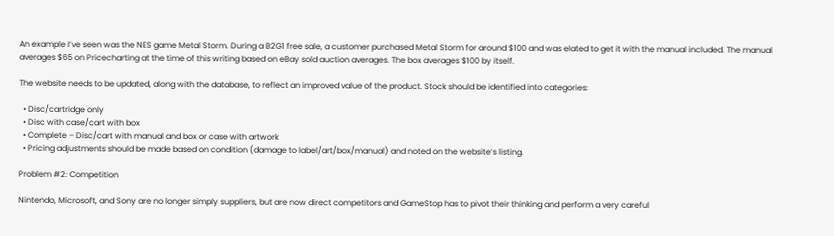An example I’ve seen was the NES game Metal Storm. During a B2G1 free sale, a customer purchased Metal Storm for around $100 and was elated to get it with the manual included. The manual averages $65 on Pricecharting at the time of this writing based on eBay sold auction averages. The box averages $100 by itself.

The website needs to be updated, along with the database, to reflect an improved value of the product. Stock should be identified into categories:

  • Disc/cartridge only
  • Disc with case/cart with box
  • Complete – Disc/cart with manual and box or case with artwork
  • Pricing adjustments should be made based on condition (damage to label/art/box/manual) and noted on the website’s listing.

Problem #2: Competition

Nintendo, Microsoft, and Sony are no longer simply suppliers, but are now direct competitors and GameStop has to pivot their thinking and perform a very careful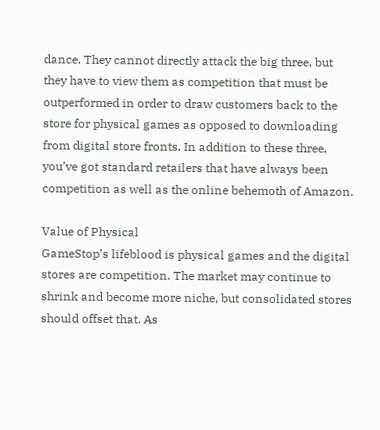dance. They cannot directly attack the big three, but they have to view them as competition that must be outperformed in order to draw customers back to the store for physical games as opposed to downloading from digital store fronts. In addition to these three, you’ve got standard retailers that have always been competition as well as the online behemoth of Amazon.

Value of Physical
GameStop’s lifeblood is physical games and the digital stores are competition. The market may continue to shrink and become more niche, but consolidated stores should offset that. As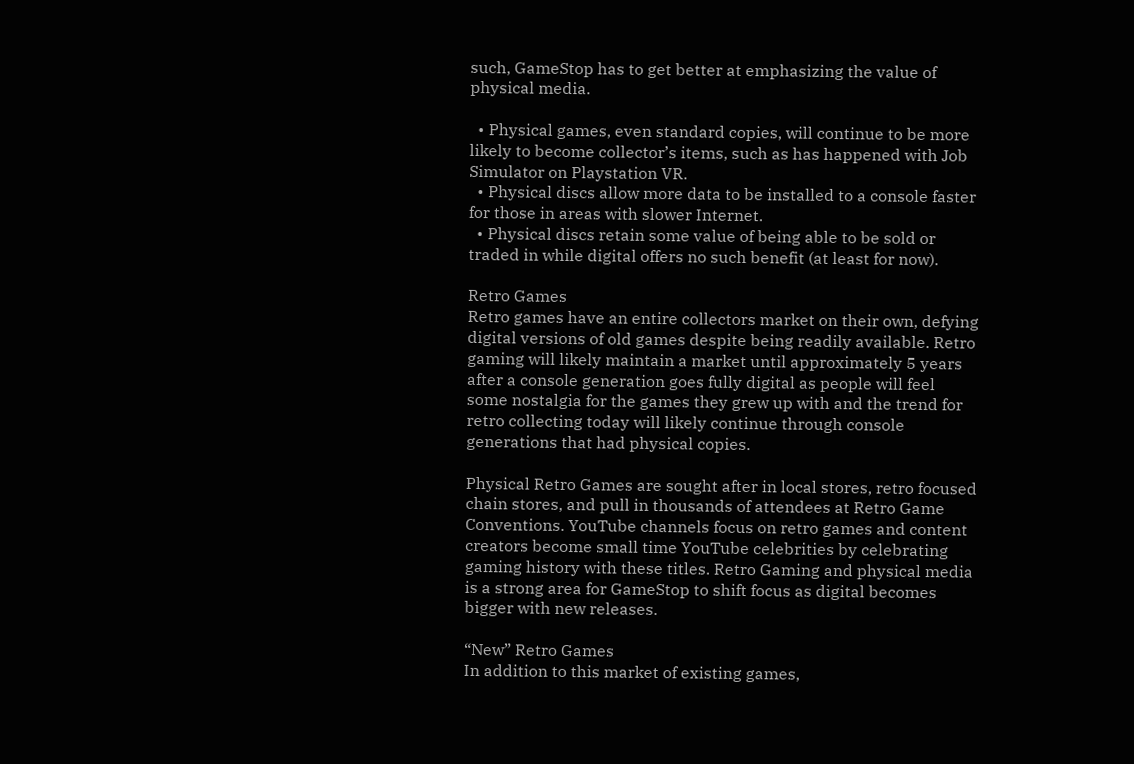such, GameStop has to get better at emphasizing the value of physical media.

  • Physical games, even standard copies, will continue to be more likely to become collector’s items, such as has happened with Job Simulator on Playstation VR.
  • Physical discs allow more data to be installed to a console faster for those in areas with slower Internet.
  • Physical discs retain some value of being able to be sold or traded in while digital offers no such benefit (at least for now).

Retro Games
Retro games have an entire collectors market on their own, defying digital versions of old games despite being readily available. Retro gaming will likely maintain a market until approximately 5 years after a console generation goes fully digital as people will feel some nostalgia for the games they grew up with and the trend for retro collecting today will likely continue through console generations that had physical copies.

Physical Retro Games are sought after in local stores, retro focused chain stores, and pull in thousands of attendees at Retro Game Conventions. YouTube channels focus on retro games and content creators become small time YouTube celebrities by celebrating gaming history with these titles. Retro Gaming and physical media is a strong area for GameStop to shift focus as digital becomes bigger with new releases.

“New” Retro Games
In addition to this market of existing games,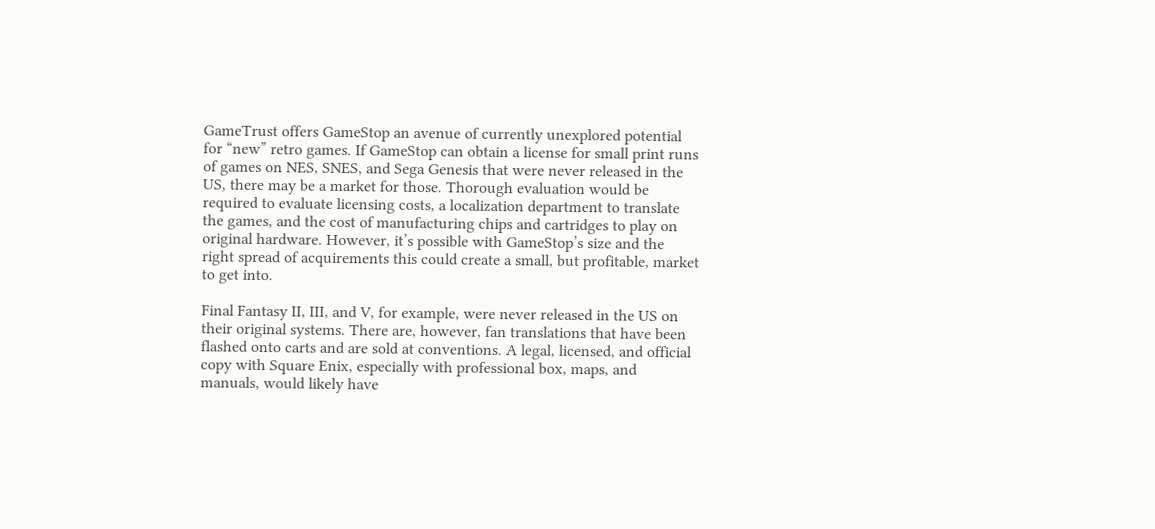GameTrust offers GameStop an avenue of currently unexplored potential for “new” retro games. If GameStop can obtain a license for small print runs of games on NES, SNES, and Sega Genesis that were never released in the US, there may be a market for those. Thorough evaluation would be required to evaluate licensing costs, a localization department to translate the games, and the cost of manufacturing chips and cartridges to play on original hardware. However, it’s possible with GameStop’s size and the right spread of acquirements this could create a small, but profitable, market to get into.

Final Fantasy II, III, and V, for example, were never released in the US on their original systems. There are, however, fan translations that have been flashed onto carts and are sold at conventions. A legal, licensed, and official copy with Square Enix, especially with professional box, maps, and manuals, would likely have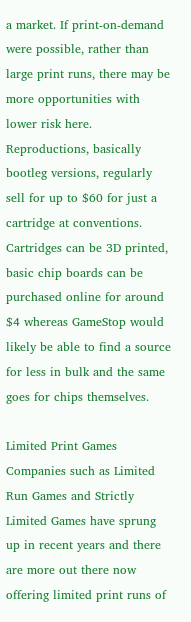a market. If print-on-demand were possible, rather than large print runs, there may be more opportunities with lower risk here. Reproductions, basically bootleg versions, regularly sell for up to $60 for just a cartridge at conventions. Cartridges can be 3D printed, basic chip boards can be purchased online for around $4 whereas GameStop would likely be able to find a source for less in bulk and the same goes for chips themselves.

Limited Print Games
Companies such as Limited Run Games and Strictly Limited Games have sprung up in recent years and there are more out there now offering limited print runs of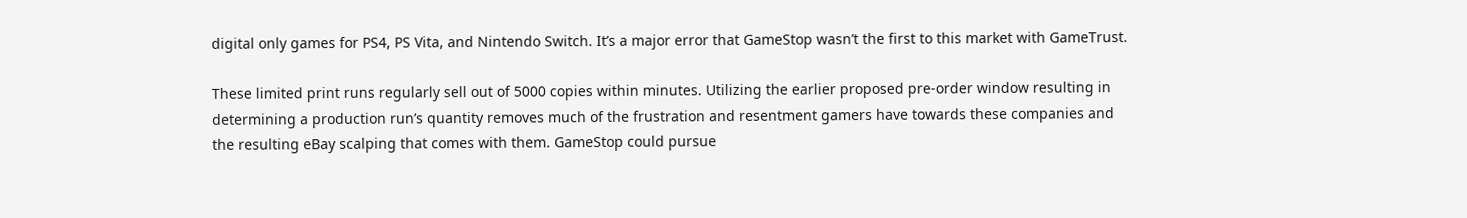digital only games for PS4, PS Vita, and Nintendo Switch. It’s a major error that GameStop wasn’t the first to this market with GameTrust.

These limited print runs regularly sell out of 5000 copies within minutes. Utilizing the earlier proposed pre-order window resulting in determining a production run’s quantity removes much of the frustration and resentment gamers have towards these companies and the resulting eBay scalping that comes with them. GameStop could pursue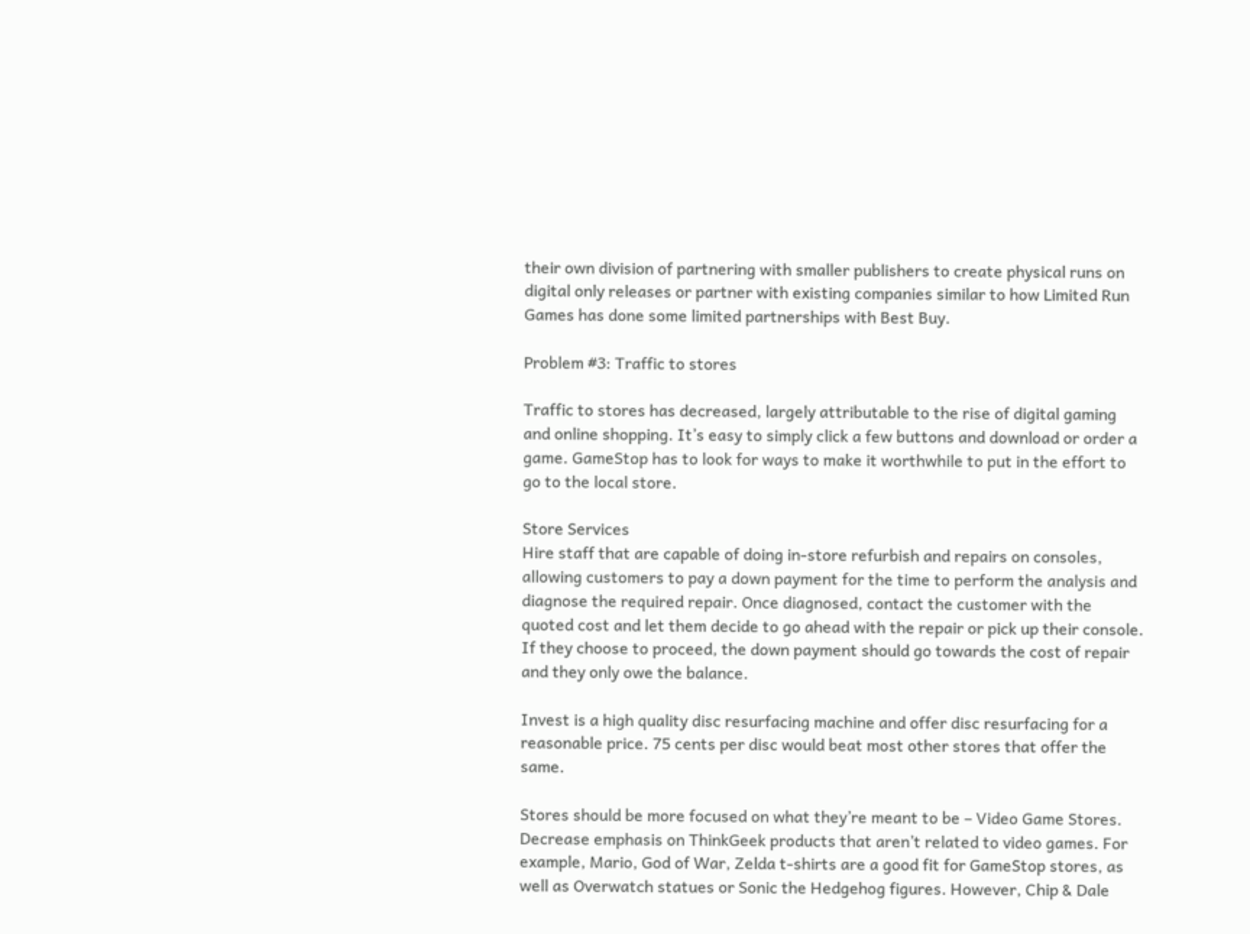their own division of partnering with smaller publishers to create physical runs on digital only releases or partner with existing companies similar to how Limited Run Games has done some limited partnerships with Best Buy.

Problem #3: Traffic to stores

Traffic to stores has decreased, largely attributable to the rise of digital gaming and online shopping. It’s easy to simply click a few buttons and download or order a game. GameStop has to look for ways to make it worthwhile to put in the effort to go to the local store.

Store Services
Hire staff that are capable of doing in-store refurbish and repairs on consoles, allowing customers to pay a down payment for the time to perform the analysis and diagnose the required repair. Once diagnosed, contact the customer with the quoted cost and let them decide to go ahead with the repair or pick up their console. If they choose to proceed, the down payment should go towards the cost of repair and they only owe the balance.

Invest is a high quality disc resurfacing machine and offer disc resurfacing for a reasonable price. 75 cents per disc would beat most other stores that offer the same.

Stores should be more focused on what they’re meant to be – Video Game Stores. Decrease emphasis on ThinkGeek products that aren’t related to video games. For example, Mario, God of War, Zelda t-shirts are a good fit for GameStop stores, as well as Overwatch statues or Sonic the Hedgehog figures. However, Chip & Dale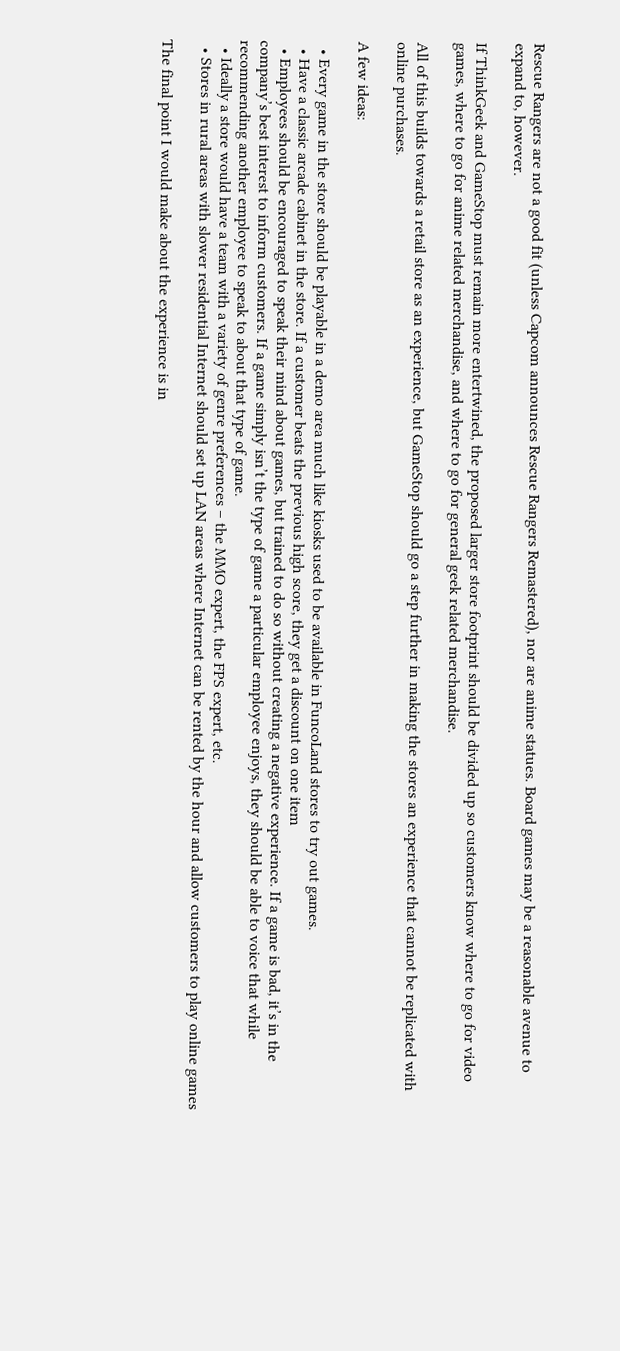Rescue Rangers are not a good fit (unless Capcom announces Rescue Rangers Remastered), nor are anime statues. Board games may be a reasonable avenue to expand to, however.

If ThinkGeek and GameStop must remain more entertwined, the proposed larger store footprint should be divided up so customers know where to go for video games, where to go for anime related merchandise, and where to go for general geek related merchandise.

All of this builds towards a retail store as an experience, but GameStop should go a step further in making the stores an experience that cannot be replicated with online purchases.

A few ideas:

  • Every game in the store should be playable in a demo area much like kiosks used to be available in FuncoLand stores to try out games.
  • Have a classic arcade cabinet in the store. If a customer beats the previous high score, they get a discount on one item
  • Employees should be encouraged to speak their mind about games, but trained to do so without creating a negative experience. If a game is bad, it’s in the company’s best interest to inform customers. If a game simply isn’t the type of game a particular employee enjoys, they should be able to voice that while recommending another employee to speak to about that type of game.
  • Ideally a store would have a team with a variety of genre preferences – the MMO expert, the FPS expert, etc.
  • Stores in rural areas with slower residential Internet should set up LAN areas where Internet can be rented by the hour and allow customers to play online games

The final point I would make about the experience is in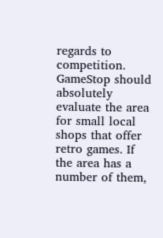regards to competition. GameStop should absolutely evaluate the area for small local shops that offer retro games. If the area has a number of them,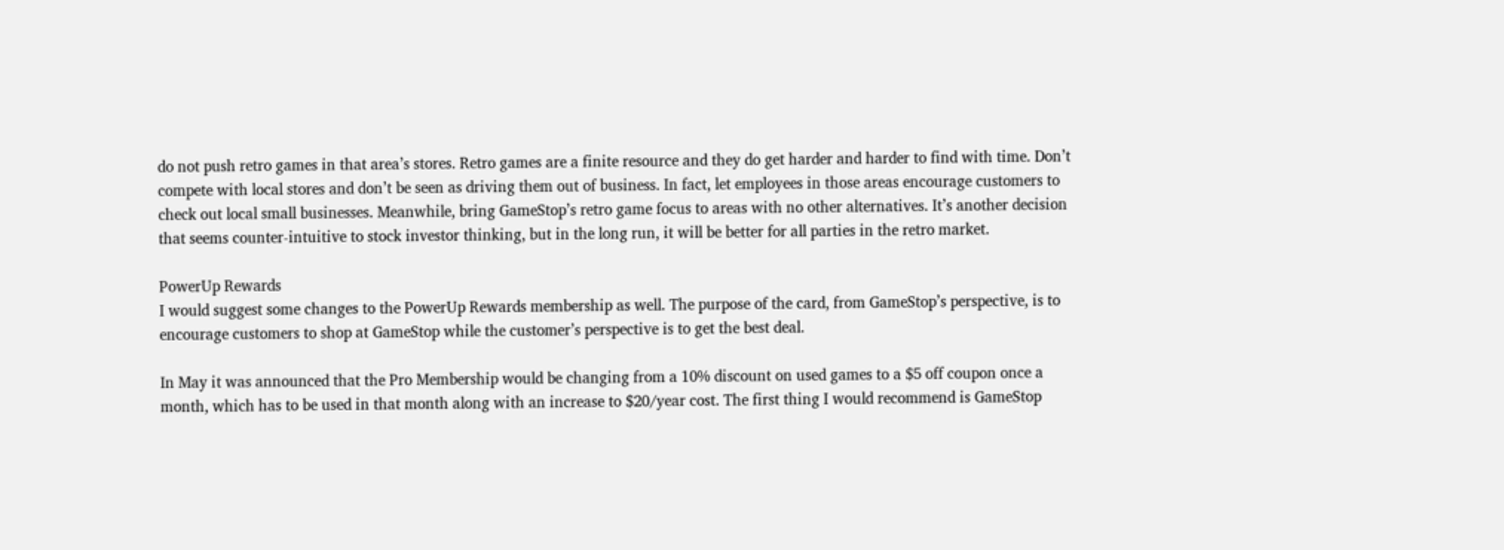do not push retro games in that area’s stores. Retro games are a finite resource and they do get harder and harder to find with time. Don’t compete with local stores and don’t be seen as driving them out of business. In fact, let employees in those areas encourage customers to check out local small businesses. Meanwhile, bring GameStop’s retro game focus to areas with no other alternatives. It’s another decision that seems counter-intuitive to stock investor thinking, but in the long run, it will be better for all parties in the retro market.

PowerUp Rewards
I would suggest some changes to the PowerUp Rewards membership as well. The purpose of the card, from GameStop’s perspective, is to encourage customers to shop at GameStop while the customer’s perspective is to get the best deal.

In May it was announced that the Pro Membership would be changing from a 10% discount on used games to a $5 off coupon once a month, which has to be used in that month along with an increase to $20/year cost. The first thing I would recommend is GameStop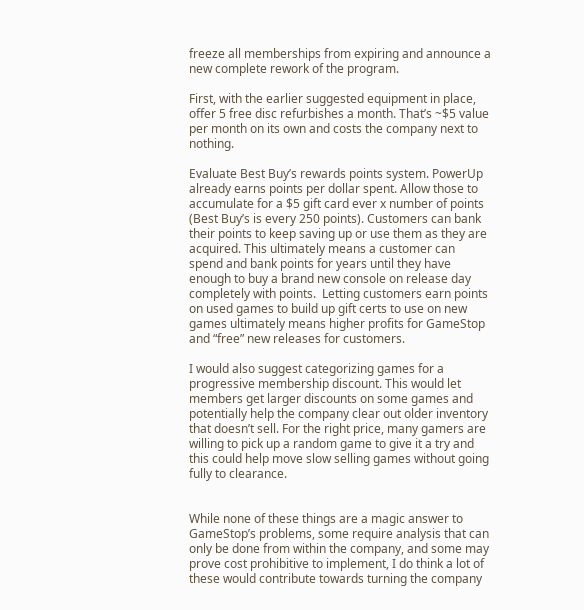freeze all memberships from expiring and announce a new complete rework of the program.

First, with the earlier suggested equipment in place, offer 5 free disc refurbishes a month. That’s ~$5 value per month on its own and costs the company next to nothing.

Evaluate Best Buy’s rewards points system. PowerUp already earns points per dollar spent. Allow those to accumulate for a $5 gift card ever x number of points (Best Buy’s is every 250 points). Customers can bank their points to keep saving up or use them as they are acquired. This ultimately means a customer can spend and bank points for years until they have enough to buy a brand new console on release day completely with points.  Letting customers earn points on used games to build up gift certs to use on new games ultimately means higher profits for GameStop and “free” new releases for customers.

I would also suggest categorizing games for a progressive membership discount. This would let members get larger discounts on some games and potentially help the company clear out older inventory that doesn’t sell. For the right price, many gamers are willing to pick up a random game to give it a try and this could help move slow selling games without going fully to clearance.


While none of these things are a magic answer to GameStop’s problems, some require analysis that can only be done from within the company, and some may prove cost prohibitive to implement, I do think a lot of these would contribute towards turning the company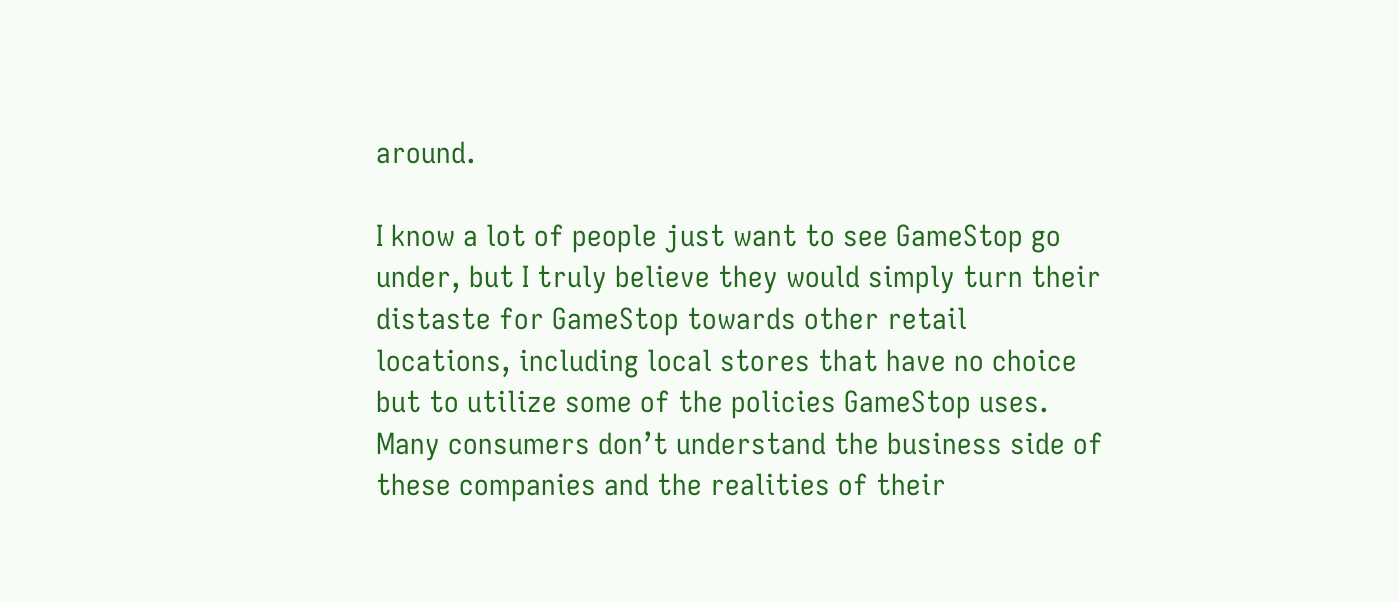around.

I know a lot of people just want to see GameStop go under, but I truly believe they would simply turn their distaste for GameStop towards other retail locations, including local stores that have no choice but to utilize some of the policies GameStop uses. Many consumers don’t understand the business side of these companies and the realities of their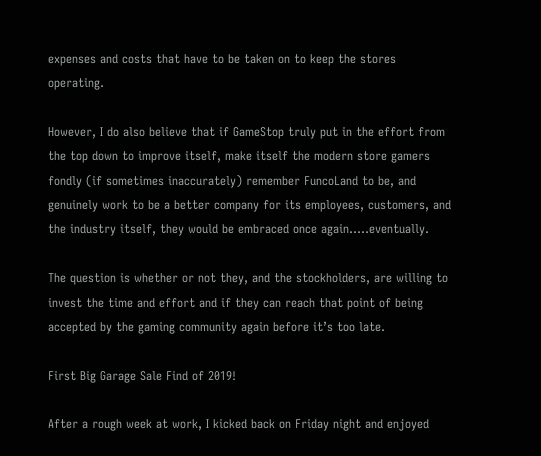expenses and costs that have to be taken on to keep the stores operating.

However, I do also believe that if GameStop truly put in the effort from the top down to improve itself, make itself the modern store gamers fondly (if sometimes inaccurately) remember FuncoLand to be, and genuinely work to be a better company for its employees, customers, and the industry itself, they would be embraced once again…..eventually.

The question is whether or not they, and the stockholders, are willing to invest the time and effort and if they can reach that point of being accepted by the gaming community again before it’s too late.

First Big Garage Sale Find of 2019!

After a rough week at work, I kicked back on Friday night and enjoyed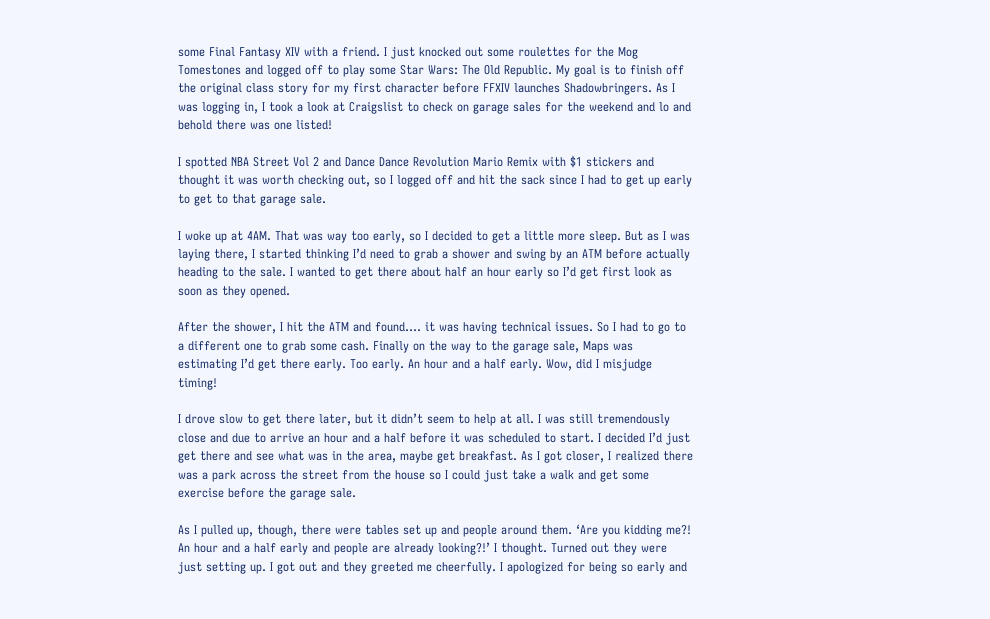some Final Fantasy XIV with a friend. I just knocked out some roulettes for the Mog Tomestones and logged off to play some Star Wars: The Old Republic. My goal is to finish off the original class story for my first character before FFXIV launches Shadowbringers. As I was logging in, I took a look at Craigslist to check on garage sales for the weekend and lo and behold there was one listed!

I spotted NBA Street Vol 2 and Dance Dance Revolution Mario Remix with $1 stickers and thought it was worth checking out, so I logged off and hit the sack since I had to get up early to get to that garage sale.

I woke up at 4AM. That was way too early, so I decided to get a little more sleep. But as I was laying there, I started thinking I’d need to grab a shower and swing by an ATM before actually heading to the sale. I wanted to get there about half an hour early so I’d get first look as soon as they opened.

After the shower, I hit the ATM and found…. it was having technical issues. So I had to go to a different one to grab some cash. Finally on the way to the garage sale, Maps was estimating I’d get there early. Too early. An hour and a half early. Wow, did I misjudge timing!

I drove slow to get there later, but it didn’t seem to help at all. I was still tremendously close and due to arrive an hour and a half before it was scheduled to start. I decided I’d just get there and see what was in the area, maybe get breakfast. As I got closer, I realized there was a park across the street from the house so I could just take a walk and get some exercise before the garage sale.

As I pulled up, though, there were tables set up and people around them. ‘Are you kidding me?! An hour and a half early and people are already looking?!’ I thought. Turned out they were just setting up. I got out and they greeted me cheerfully. I apologized for being so early and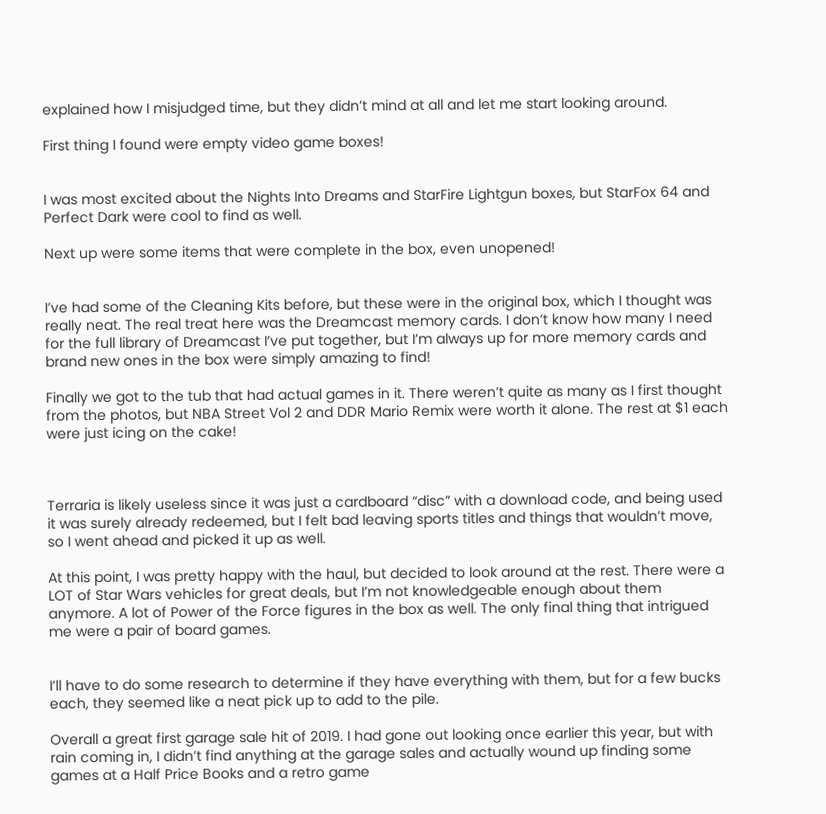explained how I misjudged time, but they didn’t mind at all and let me start looking around.

First thing I found were empty video game boxes!


I was most excited about the Nights Into Dreams and StarFire Lightgun boxes, but StarFox 64 and Perfect Dark were cool to find as well.

Next up were some items that were complete in the box, even unopened!


I’ve had some of the Cleaning Kits before, but these were in the original box, which I thought was really neat. The real treat here was the Dreamcast memory cards. I don’t know how many I need for the full library of Dreamcast I’ve put together, but I’m always up for more memory cards and brand new ones in the box were simply amazing to find!

Finally we got to the tub that had actual games in it. There weren’t quite as many as I first thought from the photos, but NBA Street Vol 2 and DDR Mario Remix were worth it alone. The rest at $1 each were just icing on the cake!



Terraria is likely useless since it was just a cardboard “disc” with a download code, and being used it was surely already redeemed, but I felt bad leaving sports titles and things that wouldn’t move, so I went ahead and picked it up as well.

At this point, I was pretty happy with the haul, but decided to look around at the rest. There were a LOT of Star Wars vehicles for great deals, but I’m not knowledgeable enough about them anymore. A lot of Power of the Force figures in the box as well. The only final thing that intrigued me were a pair of board games.


I’ll have to do some research to determine if they have everything with them, but for a few bucks each, they seemed like a neat pick up to add to the pile.

Overall a great first garage sale hit of 2019. I had gone out looking once earlier this year, but with rain coming in, I didn’t find anything at the garage sales and actually wound up finding some games at a Half Price Books and a retro game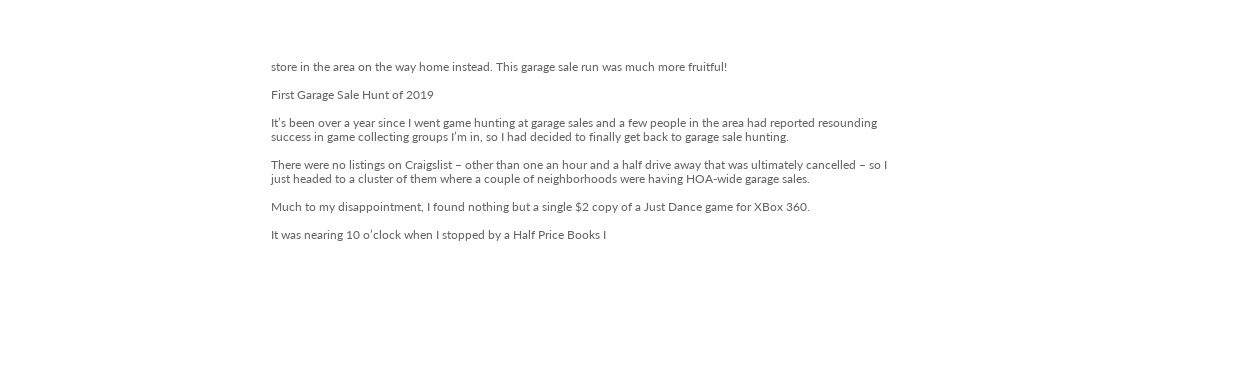store in the area on the way home instead. This garage sale run was much more fruitful!

First Garage Sale Hunt of 2019

It’s been over a year since I went game hunting at garage sales and a few people in the area had reported resounding success in game collecting groups I’m in, so I had decided to finally get back to garage sale hunting.

There were no listings on Craigslist – other than one an hour and a half drive away that was ultimately cancelled – so I just headed to a cluster of them where a couple of neighborhoods were having HOA-wide garage sales.

Much to my disappointment, I found nothing but a single $2 copy of a Just Dance game for XBox 360.

It was nearing 10 o’clock when I stopped by a Half Price Books I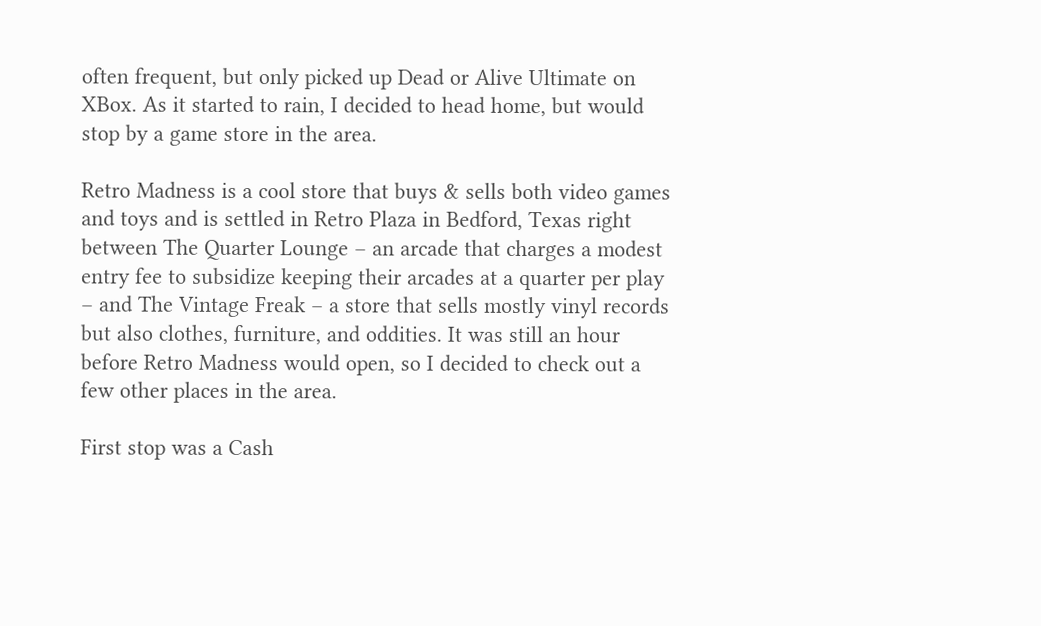often frequent, but only picked up Dead or Alive Ultimate on XBox. As it started to rain, I decided to head home, but would stop by a game store in the area.

Retro Madness is a cool store that buys & sells both video games and toys and is settled in Retro Plaza in Bedford, Texas right between The Quarter Lounge – an arcade that charges a modest entry fee to subsidize keeping their arcades at a quarter per play – and The Vintage Freak – a store that sells mostly vinyl records but also clothes, furniture, and oddities. It was still an hour before Retro Madness would open, so I decided to check out a few other places in the area.

First stop was a Cash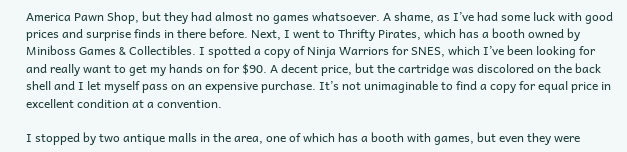America Pawn Shop, but they had almost no games whatsoever. A shame, as I’ve had some luck with good prices and surprise finds in there before. Next, I went to Thrifty Pirates, which has a booth owned by Miniboss Games & Collectibles. I spotted a copy of Ninja Warriors for SNES, which I’ve been looking for and really want to get my hands on for $90. A decent price, but the cartridge was discolored on the back shell and I let myself pass on an expensive purchase. It’s not unimaginable to find a copy for equal price in excellent condition at a convention.

I stopped by two antique malls in the area, one of which has a booth with games, but even they were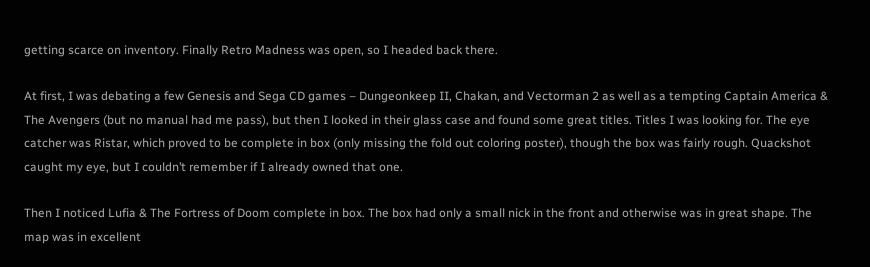getting scarce on inventory. Finally Retro Madness was open, so I headed back there.

At first, I was debating a few Genesis and Sega CD games – Dungeonkeep II, Chakan, and Vectorman 2 as well as a tempting Captain America & The Avengers (but no manual had me pass), but then I looked in their glass case and found some great titles. Titles I was looking for. The eye catcher was Ristar, which proved to be complete in box (only missing the fold out coloring poster), though the box was fairly rough. Quackshot caught my eye, but I couldn’t remember if I already owned that one.

Then I noticed Lufia & The Fortress of Doom complete in box. The box had only a small nick in the front and otherwise was in great shape. The map was in excellent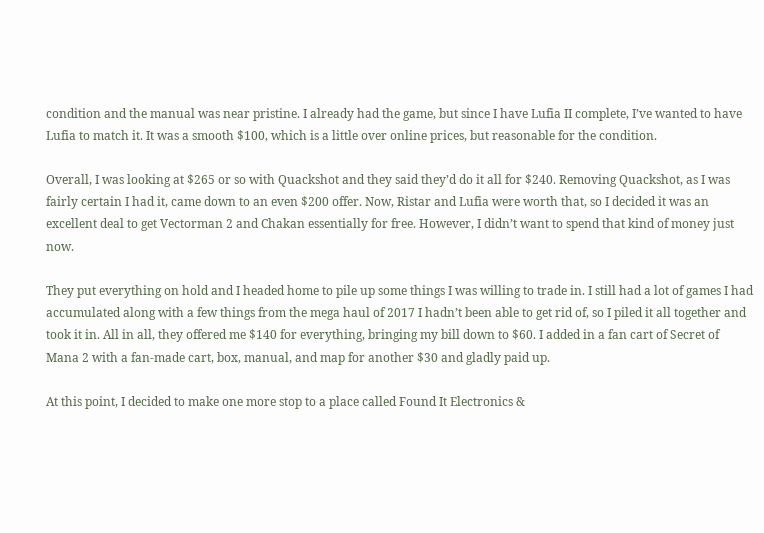condition and the manual was near pristine. I already had the game, but since I have Lufia II complete, I’ve wanted to have Lufia to match it. It was a smooth $100, which is a little over online prices, but reasonable for the condition.

Overall, I was looking at $265 or so with Quackshot and they said they’d do it all for $240. Removing Quackshot, as I was fairly certain I had it, came down to an even $200 offer. Now, Ristar and Lufia were worth that, so I decided it was an excellent deal to get Vectorman 2 and Chakan essentially for free. However, I didn’t want to spend that kind of money just now.

They put everything on hold and I headed home to pile up some things I was willing to trade in. I still had a lot of games I had accumulated along with a few things from the mega haul of 2017 I hadn’t been able to get rid of, so I piled it all together and took it in. All in all, they offered me $140 for everything, bringing my bill down to $60. I added in a fan cart of Secret of Mana 2 with a fan-made cart, box, manual, and map for another $30 and gladly paid up.

At this point, I decided to make one more stop to a place called Found It Electronics &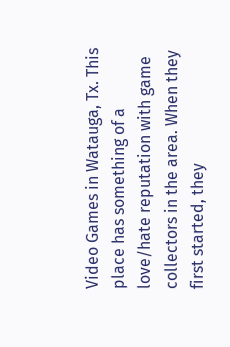Video Games in Watauga, Tx. This place has something of a love/hate reputation with game collectors in the area. When they first started, they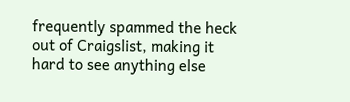frequently spammed the heck out of Craigslist, making it hard to see anything else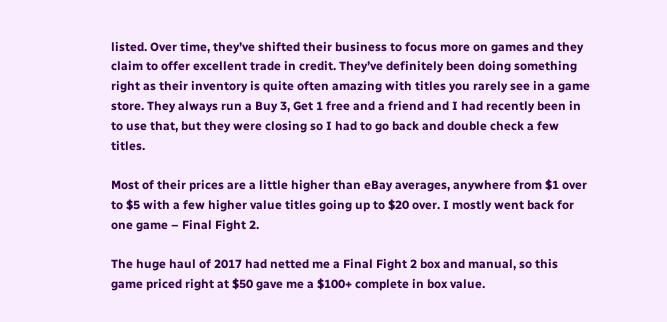listed. Over time, they’ve shifted their business to focus more on games and they claim to offer excellent trade in credit. They’ve definitely been doing something right as their inventory is quite often amazing with titles you rarely see in a game store. They always run a Buy 3, Get 1 free and a friend and I had recently been in to use that, but they were closing so I had to go back and double check a few titles.

Most of their prices are a little higher than eBay averages, anywhere from $1 over to $5 with a few higher value titles going up to $20 over. I mostly went back for one game – Final Fight 2.

The huge haul of 2017 had netted me a Final Fight 2 box and manual, so this game priced right at $50 gave me a $100+ complete in box value.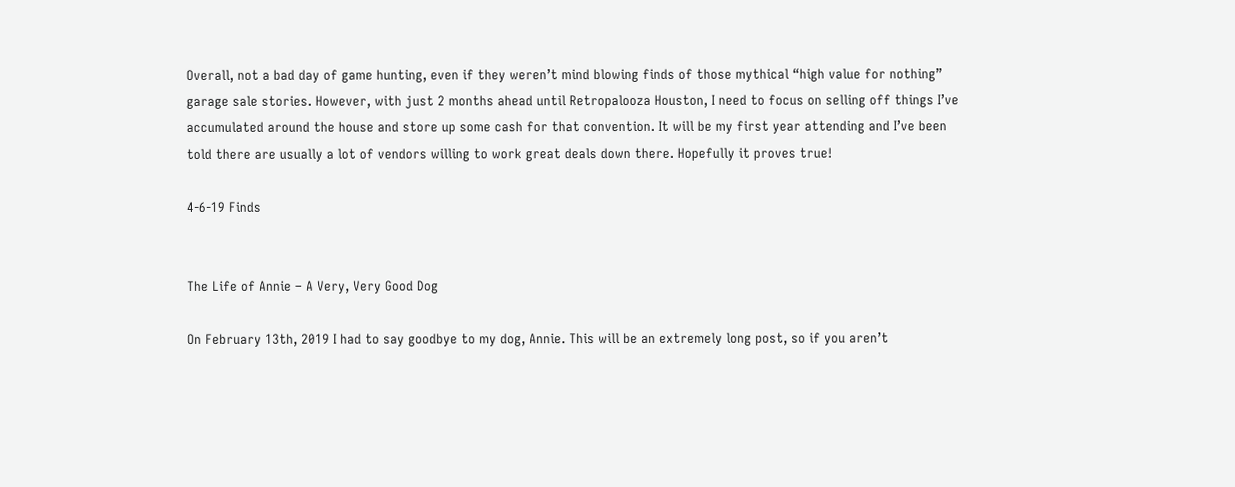Overall, not a bad day of game hunting, even if they weren’t mind blowing finds of those mythical “high value for nothing” garage sale stories. However, with just 2 months ahead until Retropalooza Houston, I need to focus on selling off things I’ve accumulated around the house and store up some cash for that convention. It will be my first year attending and I’ve been told there are usually a lot of vendors willing to work great deals down there. Hopefully it proves true!

4-6-19 Finds


The Life of Annie – A Very, Very Good Dog

On February 13th, 2019 I had to say goodbye to my dog, Annie. This will be an extremely long post, so if you aren’t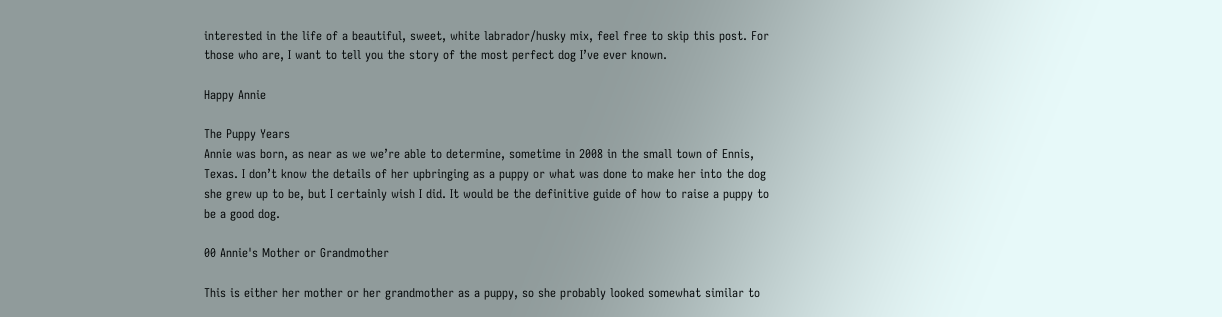interested in the life of a beautiful, sweet, white labrador/husky mix, feel free to skip this post. For those who are, I want to tell you the story of the most perfect dog I’ve ever known.

Happy Annie

The Puppy Years
Annie was born, as near as we we’re able to determine, sometime in 2008 in the small town of Ennis, Texas. I don’t know the details of her upbringing as a puppy or what was done to make her into the dog she grew up to be, but I certainly wish I did. It would be the definitive guide of how to raise a puppy to be a good dog.

00 Annie's Mother or Grandmother

This is either her mother or her grandmother as a puppy, so she probably looked somewhat similar to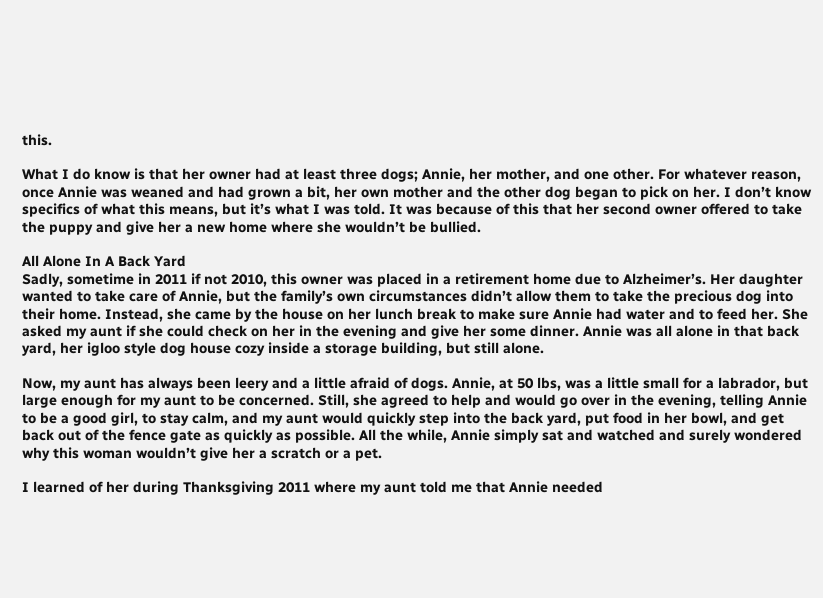this.

What I do know is that her owner had at least three dogs; Annie, her mother, and one other. For whatever reason, once Annie was weaned and had grown a bit, her own mother and the other dog began to pick on her. I don’t know specifics of what this means, but it’s what I was told. It was because of this that her second owner offered to take the puppy and give her a new home where she wouldn’t be bullied.

All Alone In A Back Yard
Sadly, sometime in 2011 if not 2010, this owner was placed in a retirement home due to Alzheimer’s. Her daughter wanted to take care of Annie, but the family’s own circumstances didn’t allow them to take the precious dog into their home. Instead, she came by the house on her lunch break to make sure Annie had water and to feed her. She asked my aunt if she could check on her in the evening and give her some dinner. Annie was all alone in that back yard, her igloo style dog house cozy inside a storage building, but still alone.

Now, my aunt has always been leery and a little afraid of dogs. Annie, at 50 lbs, was a little small for a labrador, but large enough for my aunt to be concerned. Still, she agreed to help and would go over in the evening, telling Annie to be a good girl, to stay calm, and my aunt would quickly step into the back yard, put food in her bowl, and get back out of the fence gate as quickly as possible. All the while, Annie simply sat and watched and surely wondered why this woman wouldn’t give her a scratch or a pet.

I learned of her during Thanksgiving 2011 where my aunt told me that Annie needed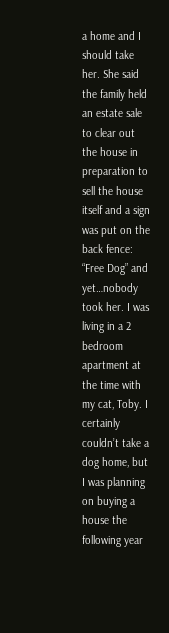a home and I should take her. She said the family held an estate sale to clear out the house in preparation to sell the house itself and a sign was put on the back fence: “Free Dog” and yet…nobody took her. I was living in a 2 bedroom apartment at the time with my cat, Toby. I certainly couldn’t take a dog home, but I was planning on buying a house the following year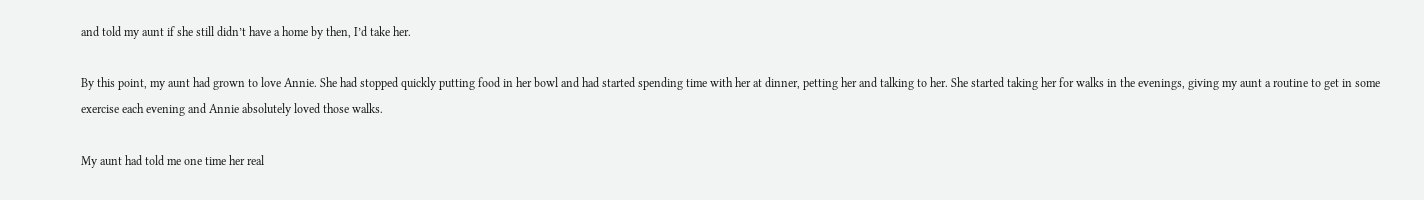and told my aunt if she still didn’t have a home by then, I’d take her.

By this point, my aunt had grown to love Annie. She had stopped quickly putting food in her bowl and had started spending time with her at dinner, petting her and talking to her. She started taking her for walks in the evenings, giving my aunt a routine to get in some exercise each evening and Annie absolutely loved those walks.

My aunt had told me one time her real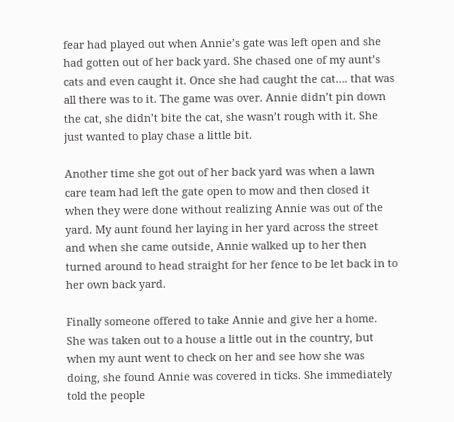fear had played out when Annie’s gate was left open and she had gotten out of her back yard. She chased one of my aunt’s cats and even caught it. Once she had caught the cat…. that was all there was to it. The game was over. Annie didn’t pin down the cat, she didn’t bite the cat, she wasn’t rough with it. She just wanted to play chase a little bit.

Another time she got out of her back yard was when a lawn care team had left the gate open to mow and then closed it when they were done without realizing Annie was out of the yard. My aunt found her laying in her yard across the street and when she came outside, Annie walked up to her then turned around to head straight for her fence to be let back in to her own back yard.

Finally someone offered to take Annie and give her a home. She was taken out to a house a little out in the country, but when my aunt went to check on her and see how she was doing, she found Annie was covered in ticks. She immediately told the people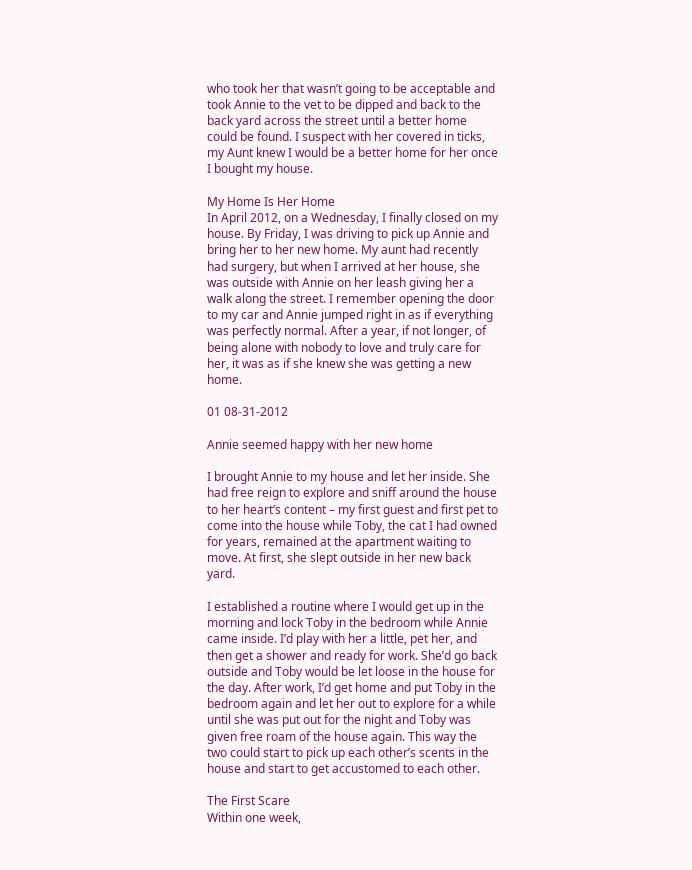who took her that wasn’t going to be acceptable and took Annie to the vet to be dipped and back to the back yard across the street until a better home could be found. I suspect with her covered in ticks, my Aunt knew I would be a better home for her once I bought my house.

My Home Is Her Home
In April 2012, on a Wednesday, I finally closed on my house. By Friday, I was driving to pick up Annie and bring her to her new home. My aunt had recently had surgery, but when I arrived at her house, she was outside with Annie on her leash giving her a walk along the street. I remember opening the door to my car and Annie jumped right in as if everything was perfectly normal. After a year, if not longer, of being alone with nobody to love and truly care for her, it was as if she knew she was getting a new home.

01 08-31-2012

Annie seemed happy with her new home

I brought Annie to my house and let her inside. She had free reign to explore and sniff around the house to her heart’s content – my first guest and first pet to come into the house while Toby, the cat I had owned for years, remained at the apartment waiting to move. At first, she slept outside in her new back yard.

I established a routine where I would get up in the morning and lock Toby in the bedroom while Annie came inside. I’d play with her a little, pet her, and then get a shower and ready for work. She’d go back outside and Toby would be let loose in the house for the day. After work, I’d get home and put Toby in the bedroom again and let her out to explore for a while until she was put out for the night and Toby was given free roam of the house again. This way the two could start to pick up each other’s scents in the house and start to get accustomed to each other.

The First Scare
Within one week,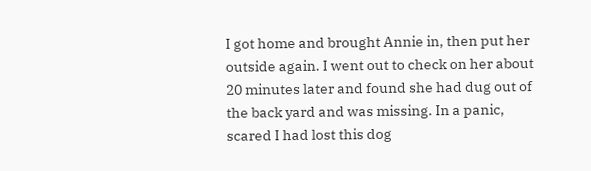I got home and brought Annie in, then put her outside again. I went out to check on her about 20 minutes later and found she had dug out of the back yard and was missing. In a panic, scared I had lost this dog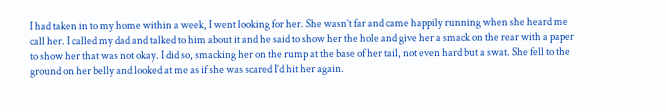I had taken in to my home within a week, I went looking for her. She wasn’t far and came happily running when she heard me call her. I called my dad and talked to him about it and he said to show her the hole and give her a smack on the rear with a paper to show her that was not okay. I did so, smacking her on the rump at the base of her tail, not even hard but a swat. She fell to the ground on her belly and looked at me as if she was scared I’d hit her again.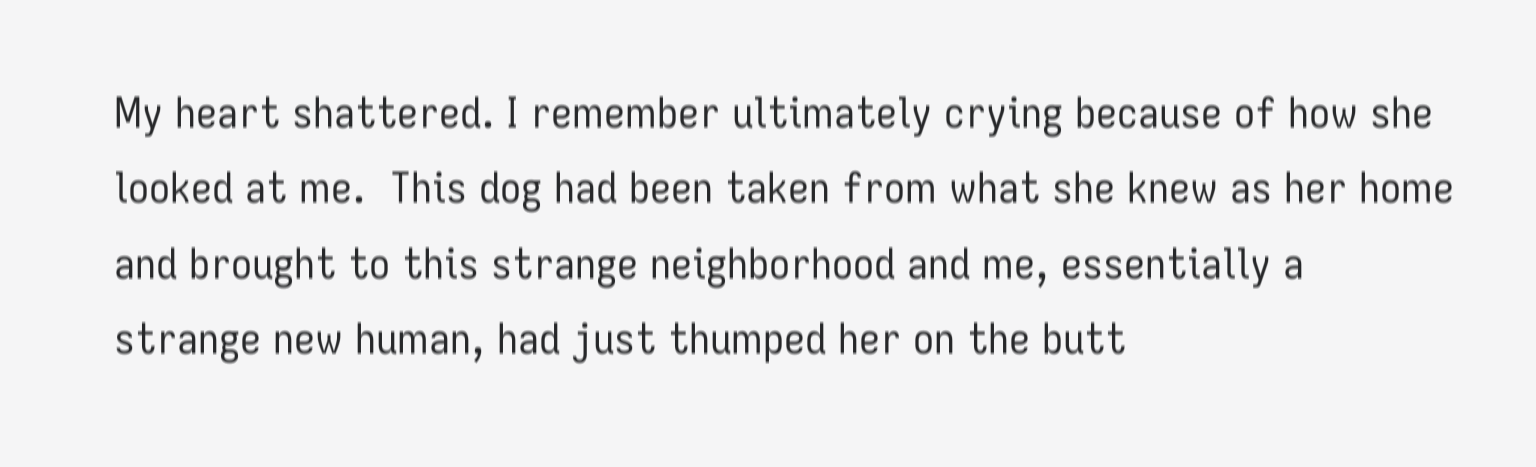My heart shattered. I remember ultimately crying because of how she looked at me.  This dog had been taken from what she knew as her home and brought to this strange neighborhood and me, essentially a strange new human, had just thumped her on the butt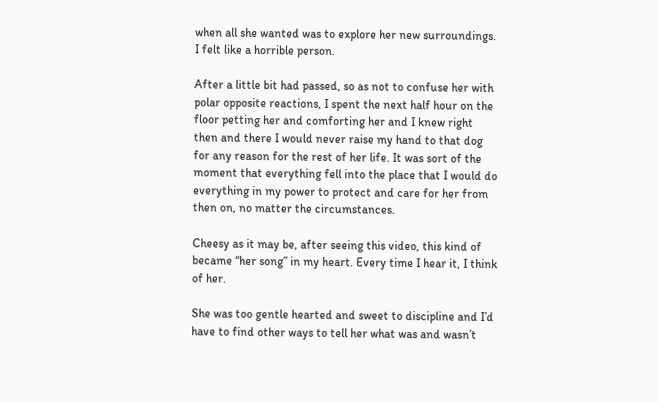when all she wanted was to explore her new surroundings. I felt like a horrible person.

After a little bit had passed, so as not to confuse her with polar opposite reactions, I spent the next half hour on the floor petting her and comforting her and I knew right then and there I would never raise my hand to that dog for any reason for the rest of her life. It was sort of the moment that everything fell into the place that I would do everything in my power to protect and care for her from then on, no matter the circumstances.

Cheesy as it may be, after seeing this video, this kind of became “her song” in my heart. Every time I hear it, I think of her.

She was too gentle hearted and sweet to discipline and I’d have to find other ways to tell her what was and wasn’t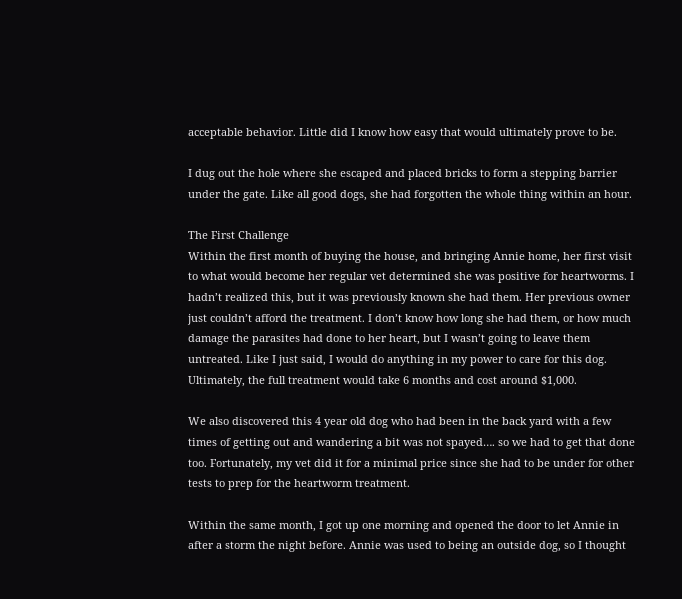acceptable behavior. Little did I know how easy that would ultimately prove to be.

I dug out the hole where she escaped and placed bricks to form a stepping barrier under the gate. Like all good dogs, she had forgotten the whole thing within an hour.

The First Challenge
Within the first month of buying the house, and bringing Annie home, her first visit to what would become her regular vet determined she was positive for heartworms. I hadn’t realized this, but it was previously known she had them. Her previous owner just couldn’t afford the treatment. I don’t know how long she had them, or how much damage the parasites had done to her heart, but I wasn’t going to leave them untreated. Like I just said, I would do anything in my power to care for this dog. Ultimately, the full treatment would take 6 months and cost around $1,000.

We also discovered this 4 year old dog who had been in the back yard with a few times of getting out and wandering a bit was not spayed…. so we had to get that done too. Fortunately, my vet did it for a minimal price since she had to be under for other tests to prep for the heartworm treatment.

Within the same month, I got up one morning and opened the door to let Annie in after a storm the night before. Annie was used to being an outside dog, so I thought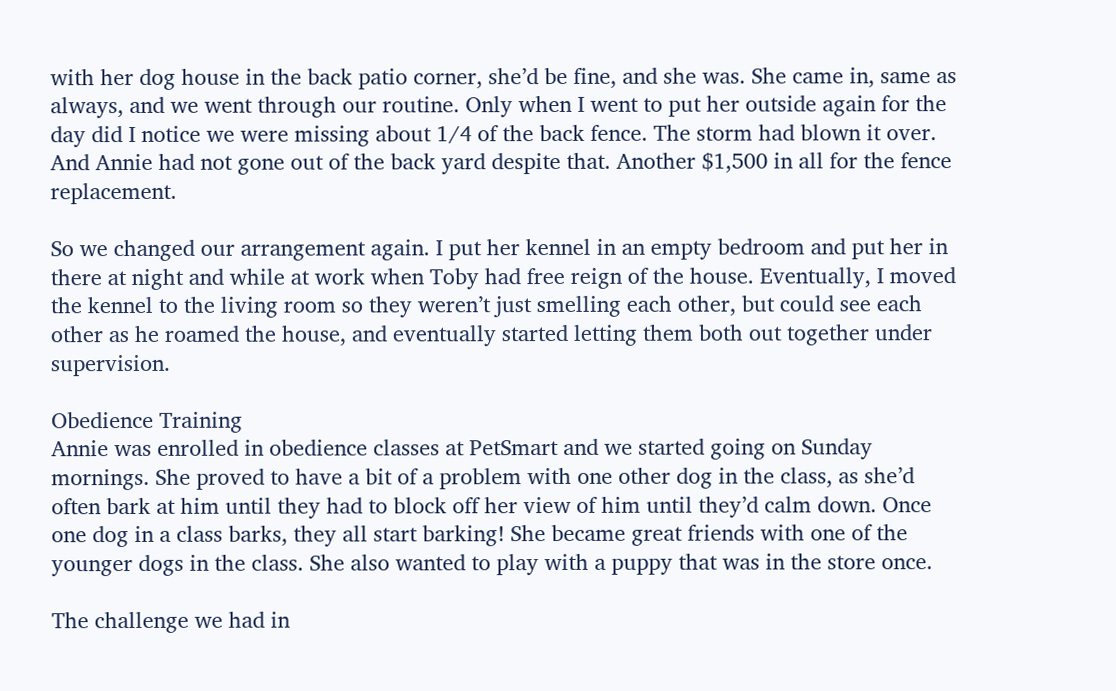with her dog house in the back patio corner, she’d be fine, and she was. She came in, same as always, and we went through our routine. Only when I went to put her outside again for the day did I notice we were missing about 1/4 of the back fence. The storm had blown it over. And Annie had not gone out of the back yard despite that. Another $1,500 in all for the fence replacement.

So we changed our arrangement again. I put her kennel in an empty bedroom and put her in there at night and while at work when Toby had free reign of the house. Eventually, I moved the kennel to the living room so they weren’t just smelling each other, but could see each other as he roamed the house, and eventually started letting them both out together under supervision.

Obedience Training
Annie was enrolled in obedience classes at PetSmart and we started going on Sunday mornings. She proved to have a bit of a problem with one other dog in the class, as she’d often bark at him until they had to block off her view of him until they’d calm down. Once one dog in a class barks, they all start barking! She became great friends with one of the younger dogs in the class. She also wanted to play with a puppy that was in the store once.

The challenge we had in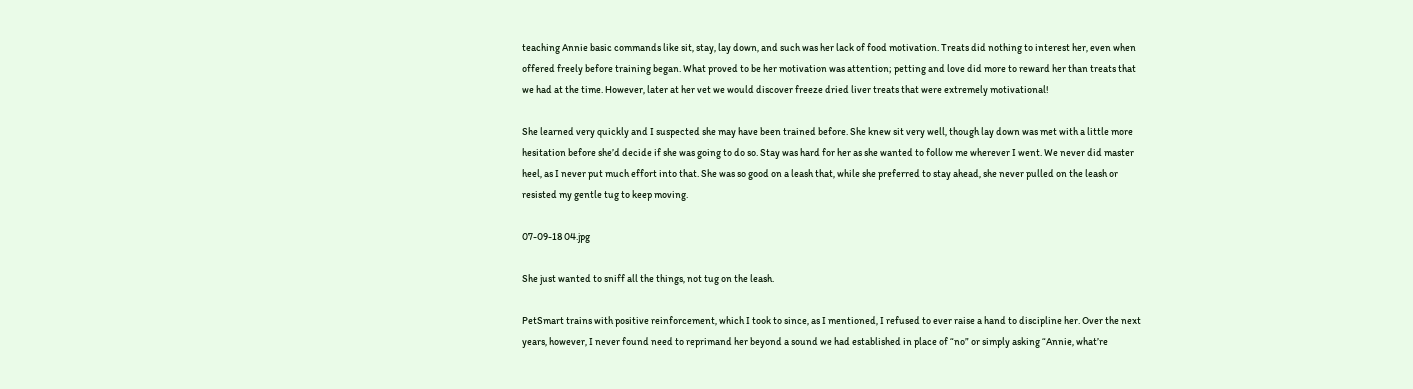teaching Annie basic commands like sit, stay, lay down, and such was her lack of food motivation. Treats did nothing to interest her, even when offered freely before training began. What proved to be her motivation was attention; petting and love did more to reward her than treats that we had at the time. However, later at her vet we would discover freeze dried liver treats that were extremely motivational!

She learned very quickly and I suspected she may have been trained before. She knew sit very well, though lay down was met with a little more hesitation before she’d decide if she was going to do so. Stay was hard for her as she wanted to follow me wherever I went. We never did master heel, as I never put much effort into that. She was so good on a leash that, while she preferred to stay ahead, she never pulled on the leash or resisted my gentle tug to keep moving.

07-09-18 04.jpg

She just wanted to sniff all the things, not tug on the leash.

PetSmart trains with positive reinforcement, which I took to since, as I mentioned, I refused to ever raise a hand to discipline her. Over the next years, however, I never found need to reprimand her beyond a sound we had established in place of “no” or simply asking “Annie, what’re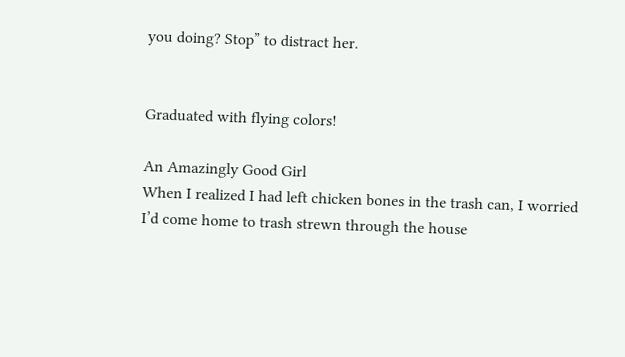you doing? Stop” to distract her.


Graduated with flying colors!

An Amazingly Good Girl
When I realized I had left chicken bones in the trash can, I worried I’d come home to trash strewn through the house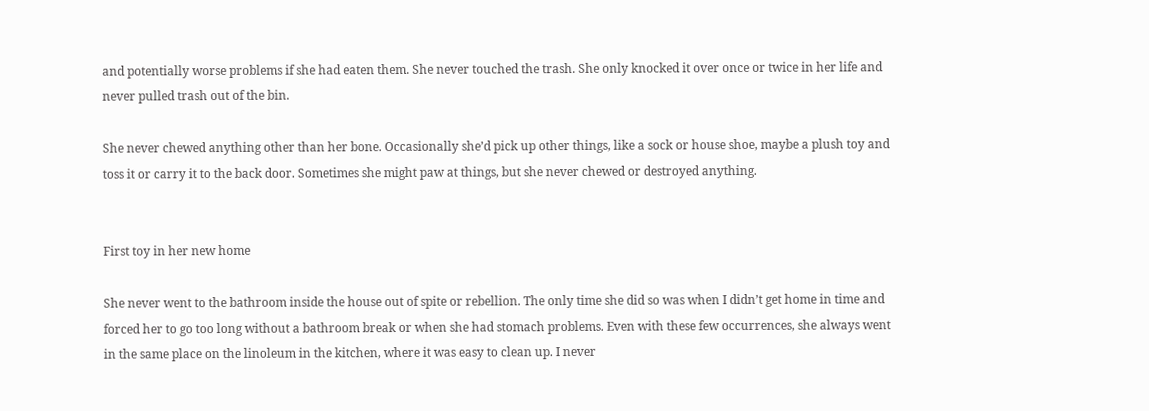and potentially worse problems if she had eaten them. She never touched the trash. She only knocked it over once or twice in her life and never pulled trash out of the bin.

She never chewed anything other than her bone. Occasionally she’d pick up other things, like a sock or house shoe, maybe a plush toy and toss it or carry it to the back door. Sometimes she might paw at things, but she never chewed or destroyed anything.


First toy in her new home

She never went to the bathroom inside the house out of spite or rebellion. The only time she did so was when I didn’t get home in time and forced her to go too long without a bathroom break or when she had stomach problems. Even with these few occurrences, she always went in the same place on the linoleum in the kitchen, where it was easy to clean up. I never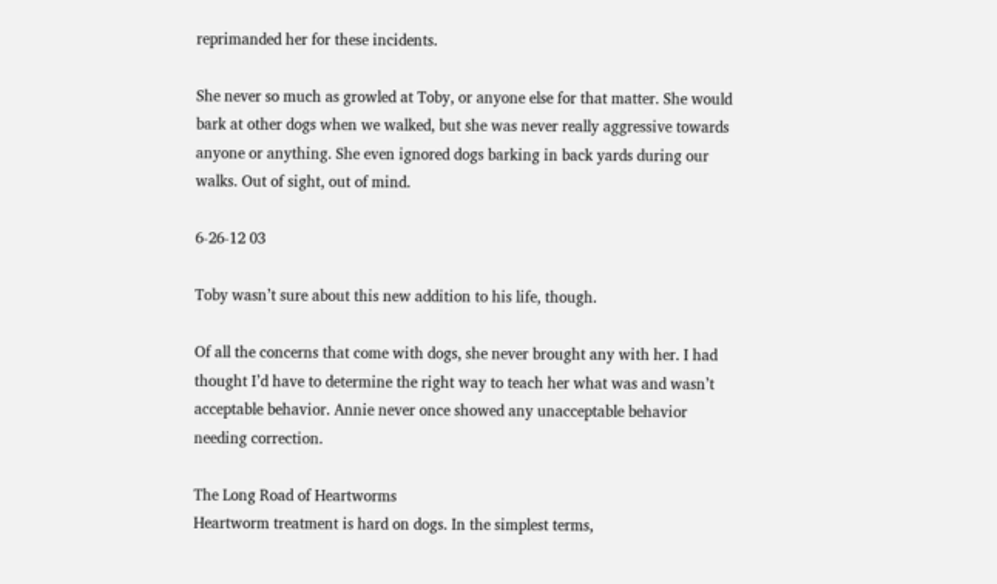reprimanded her for these incidents.

She never so much as growled at Toby, or anyone else for that matter. She would bark at other dogs when we walked, but she was never really aggressive towards anyone or anything. She even ignored dogs barking in back yards during our walks. Out of sight, out of mind.

6-26-12 03

Toby wasn’t sure about this new addition to his life, though.

Of all the concerns that come with dogs, she never brought any with her. I had thought I’d have to determine the right way to teach her what was and wasn’t acceptable behavior. Annie never once showed any unacceptable behavior needing correction.

The Long Road of Heartworms
Heartworm treatment is hard on dogs. In the simplest terms,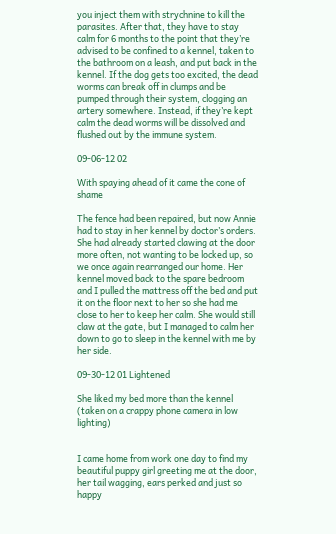you inject them with strychnine to kill the parasites. After that, they have to stay calm for 6 months to the point that they’re advised to be confined to a kennel, taken to the bathroom on a leash, and put back in the kennel. If the dog gets too excited, the dead worms can break off in clumps and be pumped through their system, clogging an artery somewhere. Instead, if they’re kept calm the dead worms will be dissolved and flushed out by the immune system.

09-06-12 02

With spaying ahead of it came the cone of shame

The fence had been repaired, but now Annie had to stay in her kennel by doctor’s orders. She had already started clawing at the door more often, not wanting to be locked up, so we once again rearranged our home. Her kennel moved back to the spare bedroom and I pulled the mattress off the bed and put it on the floor next to her so she had me close to her to keep her calm. She would still claw at the gate, but I managed to calm her down to go to sleep in the kennel with me by her side.

09-30-12 01 Lightened

She liked my bed more than the kennel (taken on a crappy phone camera in low lighting)


I came home from work one day to find my beautiful puppy girl greeting me at the door, her tail wagging, ears perked and just so happy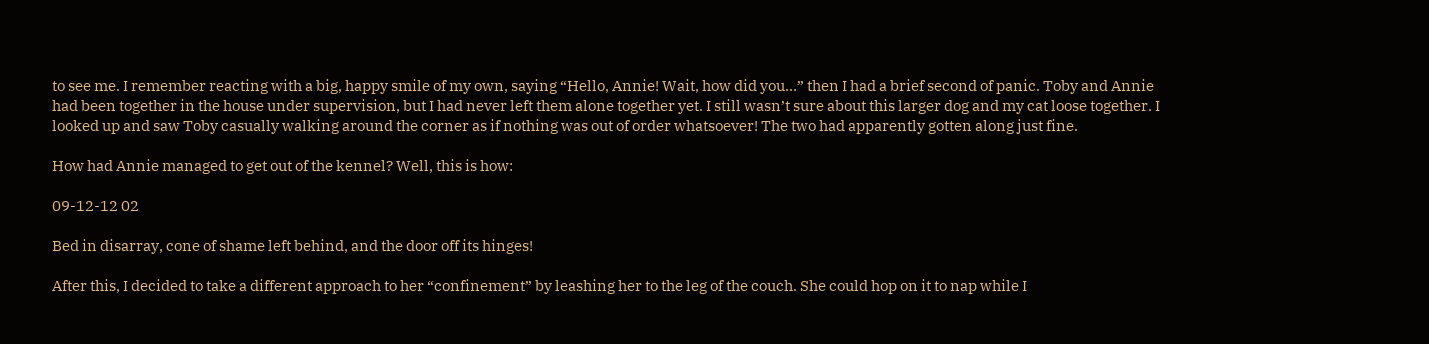to see me. I remember reacting with a big, happy smile of my own, saying “Hello, Annie! Wait, how did you…” then I had a brief second of panic. Toby and Annie had been together in the house under supervision, but I had never left them alone together yet. I still wasn’t sure about this larger dog and my cat loose together. I looked up and saw Toby casually walking around the corner as if nothing was out of order whatsoever! The two had apparently gotten along just fine.

How had Annie managed to get out of the kennel? Well, this is how:

09-12-12 02

Bed in disarray, cone of shame left behind, and the door off its hinges!

After this, I decided to take a different approach to her “confinement” by leashing her to the leg of the couch. She could hop on it to nap while I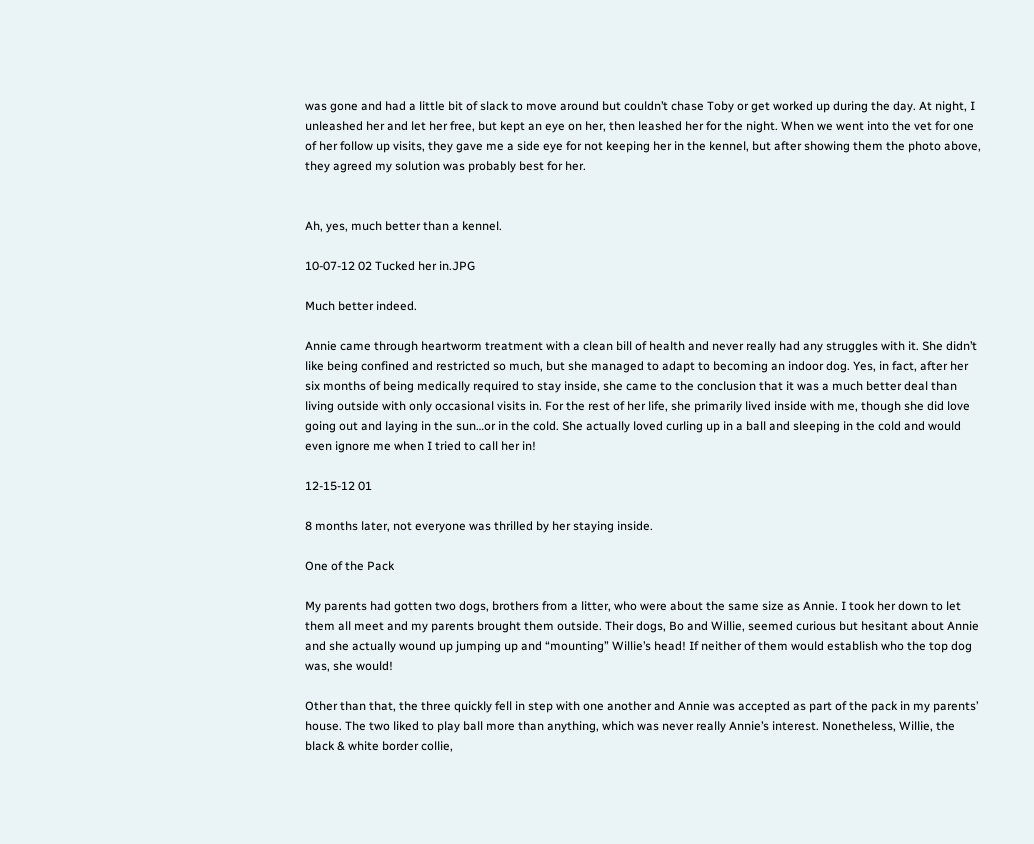was gone and had a little bit of slack to move around but couldn’t chase Toby or get worked up during the day. At night, I unleashed her and let her free, but kept an eye on her, then leashed her for the night. When we went into the vet for one of her follow up visits, they gave me a side eye for not keeping her in the kennel, but after showing them the photo above, they agreed my solution was probably best for her.


Ah, yes, much better than a kennel.

10-07-12 02 Tucked her in.JPG

Much better indeed.

Annie came through heartworm treatment with a clean bill of health and never really had any struggles with it. She didn’t like being confined and restricted so much, but she managed to adapt to becoming an indoor dog. Yes, in fact, after her six months of being medically required to stay inside, she came to the conclusion that it was a much better deal than living outside with only occasional visits in. For the rest of her life, she primarily lived inside with me, though she did love going out and laying in the sun…or in the cold. She actually loved curling up in a ball and sleeping in the cold and would even ignore me when I tried to call her in!

12-15-12 01

8 months later, not everyone was thrilled by her staying inside.

One of the Pack

My parents had gotten two dogs, brothers from a litter, who were about the same size as Annie. I took her down to let them all meet and my parents brought them outside. Their dogs, Bo and Willie, seemed curious but hesitant about Annie and she actually wound up jumping up and “mounting” Willie’s head! If neither of them would establish who the top dog was, she would!

Other than that, the three quickly fell in step with one another and Annie was accepted as part of the pack in my parents’ house. The two liked to play ball more than anything, which was never really Annie’s interest. Nonetheless, Willie, the black & white border collie,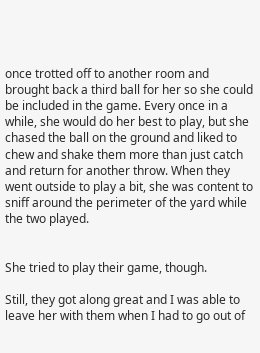once trotted off to another room and brought back a third ball for her so she could be included in the game. Every once in a while, she would do her best to play, but she chased the ball on the ground and liked to chew and shake them more than just catch and return for another throw. When they went outside to play a bit, she was content to sniff around the perimeter of the yard while the two played.


She tried to play their game, though.

Still, they got along great and I was able to leave her with them when I had to go out of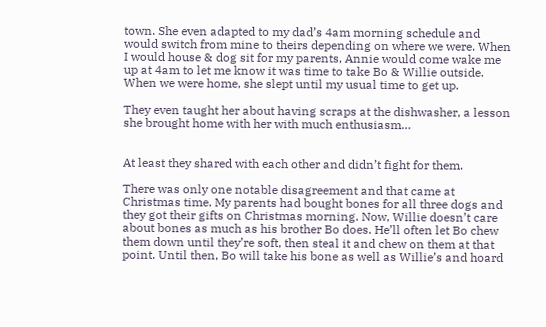town. She even adapted to my dad’s 4am morning schedule and would switch from mine to theirs depending on where we were. When I would house & dog sit for my parents, Annie would come wake me up at 4am to let me know it was time to take Bo & Willie outside. When we were home, she slept until my usual time to get up.

They even taught her about having scraps at the dishwasher, a lesson she brought home with her with much enthusiasm…


At least they shared with each other and didn’t fight for them.

There was only one notable disagreement and that came at Christmas time. My parents had bought bones for all three dogs and they got their gifts on Christmas morning. Now, Willie doesn’t care about bones as much as his brother Bo does. He’ll often let Bo chew them down until they’re soft, then steal it and chew on them at that point. Until then, Bo will take his bone as well as Willie’s and hoard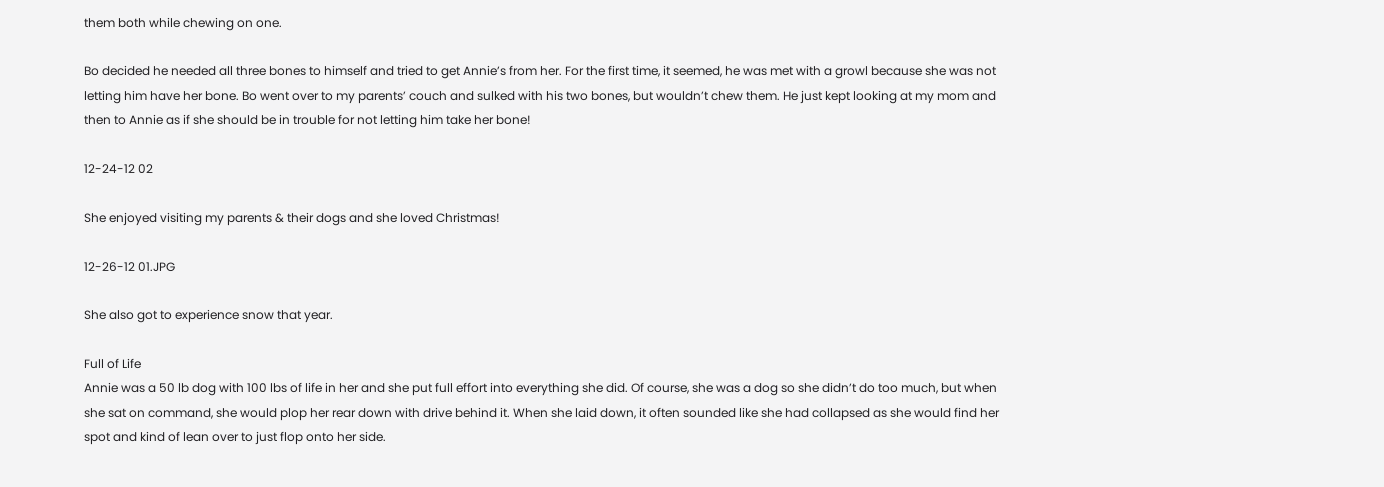them both while chewing on one.

Bo decided he needed all three bones to himself and tried to get Annie’s from her. For the first time, it seemed, he was met with a growl because she was not letting him have her bone. Bo went over to my parents’ couch and sulked with his two bones, but wouldn’t chew them. He just kept looking at my mom and then to Annie as if she should be in trouble for not letting him take her bone!

12-24-12 02

She enjoyed visiting my parents & their dogs and she loved Christmas!

12-26-12 01.JPG

She also got to experience snow that year.

Full of Life
Annie was a 50 lb dog with 100 lbs of life in her and she put full effort into everything she did. Of course, she was a dog so she didn’t do too much, but when she sat on command, she would plop her rear down with drive behind it. When she laid down, it often sounded like she had collapsed as she would find her spot and kind of lean over to just flop onto her side.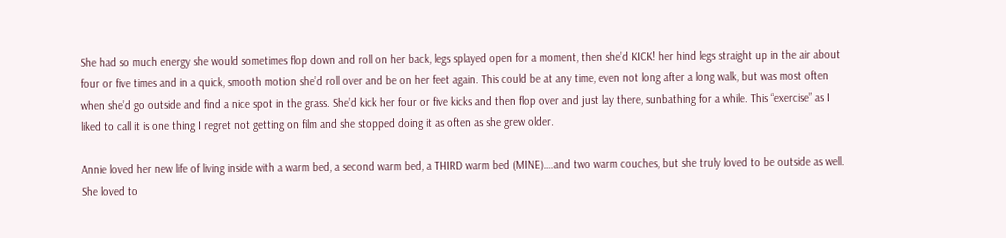She had so much energy she would sometimes flop down and roll on her back, legs splayed open for a moment, then she’d KICK! her hind legs straight up in the air about four or five times and in a quick, smooth motion she’d roll over and be on her feet again. This could be at any time, even not long after a long walk, but was most often when she’d go outside and find a nice spot in the grass. She’d kick her four or five kicks and then flop over and just lay there, sunbathing for a while. This “exercise” as I liked to call it is one thing I regret not getting on film and she stopped doing it as often as she grew older.

Annie loved her new life of living inside with a warm bed, a second warm bed, a THIRD warm bed (MINE)….and two warm couches, but she truly loved to be outside as well. She loved to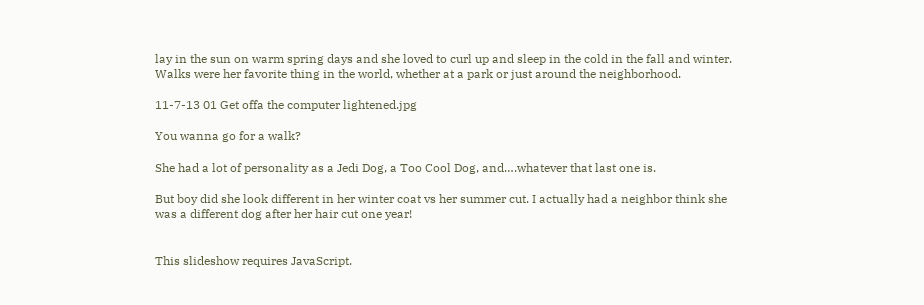lay in the sun on warm spring days and she loved to curl up and sleep in the cold in the fall and winter. Walks were her favorite thing in the world, whether at a park or just around the neighborhood.

11-7-13 01 Get offa the computer lightened.jpg

You wanna go for a walk?

She had a lot of personality as a Jedi Dog, a Too Cool Dog, and….whatever that last one is.

But boy did she look different in her winter coat vs her summer cut. I actually had a neighbor think she was a different dog after her hair cut one year!


This slideshow requires JavaScript.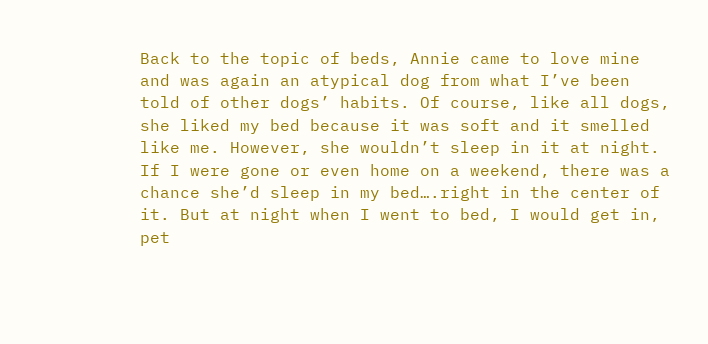Back to the topic of beds, Annie came to love mine and was again an atypical dog from what I’ve been told of other dogs’ habits. Of course, like all dogs, she liked my bed because it was soft and it smelled like me. However, she wouldn’t sleep in it at night. If I were gone or even home on a weekend, there was a chance she’d sleep in my bed….right in the center of it. But at night when I went to bed, I would get in, pet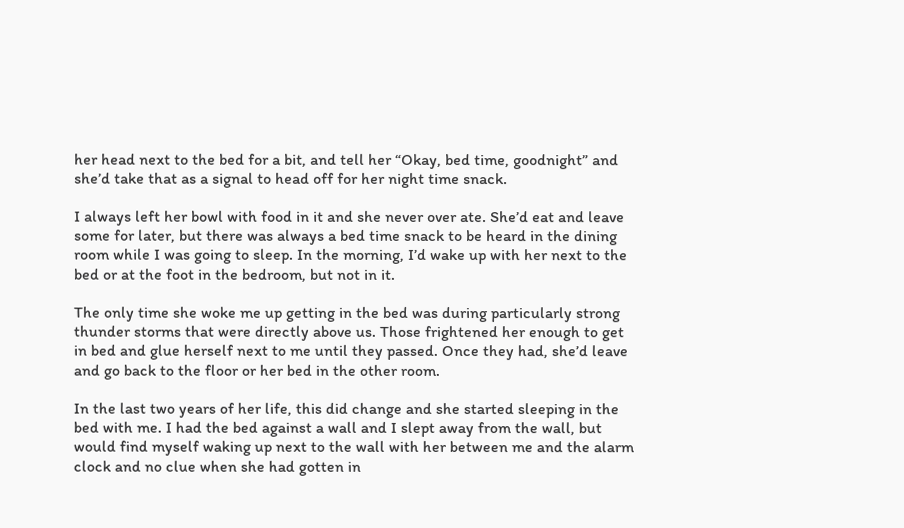her head next to the bed for a bit, and tell her “Okay, bed time, goodnight” and she’d take that as a signal to head off for her night time snack.

I always left her bowl with food in it and she never over ate. She’d eat and leave some for later, but there was always a bed time snack to be heard in the dining room while I was going to sleep. In the morning, I’d wake up with her next to the bed or at the foot in the bedroom, but not in it.

The only time she woke me up getting in the bed was during particularly strong thunder storms that were directly above us. Those frightened her enough to get in bed and glue herself next to me until they passed. Once they had, she’d leave and go back to the floor or her bed in the other room.

In the last two years of her life, this did change and she started sleeping in the bed with me. I had the bed against a wall and I slept away from the wall, but would find myself waking up next to the wall with her between me and the alarm clock and no clue when she had gotten in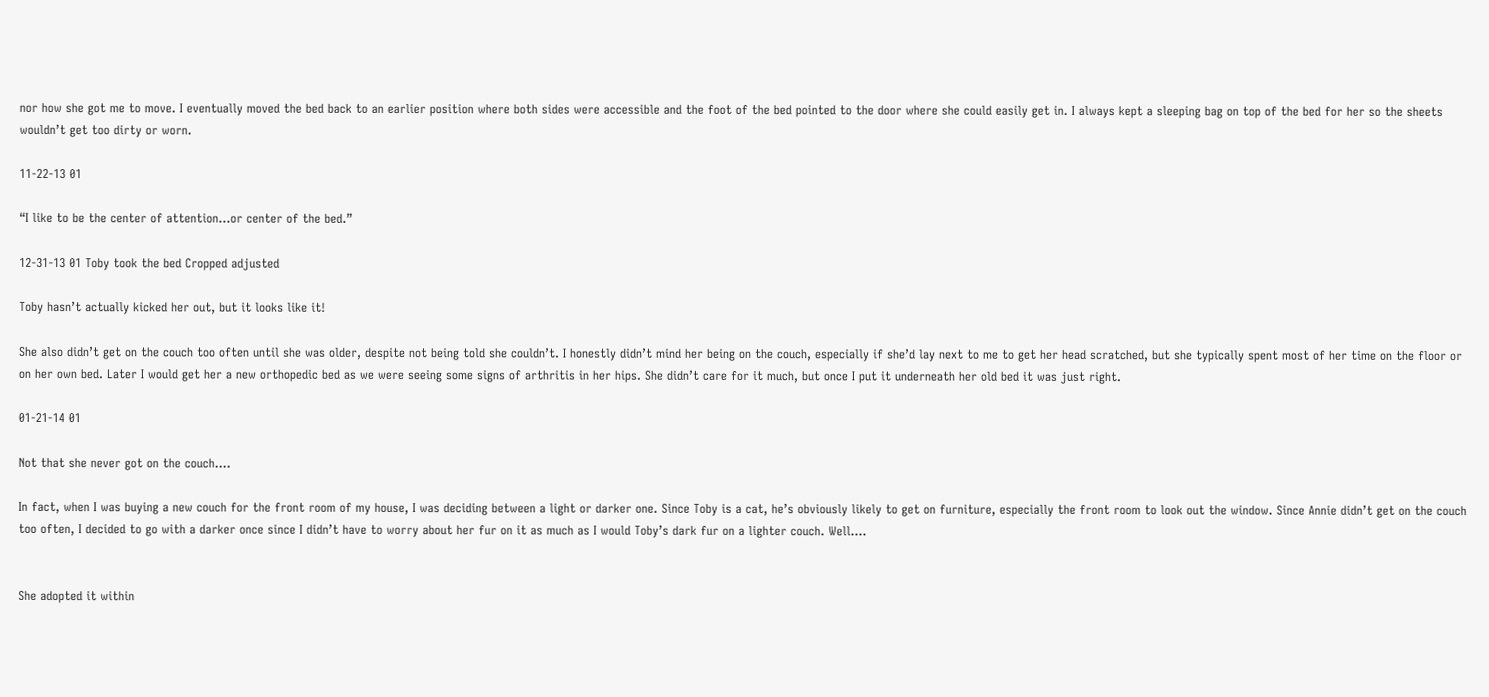nor how she got me to move. I eventually moved the bed back to an earlier position where both sides were accessible and the foot of the bed pointed to the door where she could easily get in. I always kept a sleeping bag on top of the bed for her so the sheets wouldn’t get too dirty or worn.

11-22-13 01

“I like to be the center of attention…or center of the bed.”

12-31-13 01 Toby took the bed Cropped adjusted

Toby hasn’t actually kicked her out, but it looks like it!

She also didn’t get on the couch too often until she was older, despite not being told she couldn’t. I honestly didn’t mind her being on the couch, especially if she’d lay next to me to get her head scratched, but she typically spent most of her time on the floor or on her own bed. Later I would get her a new orthopedic bed as we were seeing some signs of arthritis in her hips. She didn’t care for it much, but once I put it underneath her old bed it was just right.

01-21-14 01

Not that she never got on the couch….

In fact, when I was buying a new couch for the front room of my house, I was deciding between a light or darker one. Since Toby is a cat, he’s obviously likely to get on furniture, especially the front room to look out the window. Since Annie didn’t get on the couch too often, I decided to go with a darker once since I didn’t have to worry about her fur on it as much as I would Toby’s dark fur on a lighter couch. Well….


She adopted it within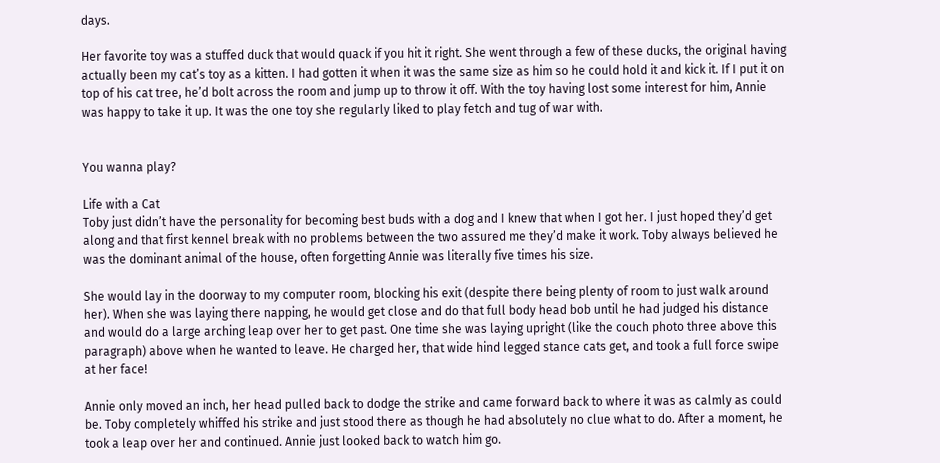days.

Her favorite toy was a stuffed duck that would quack if you hit it right. She went through a few of these ducks, the original having actually been my cat’s toy as a kitten. I had gotten it when it was the same size as him so he could hold it and kick it. If I put it on top of his cat tree, he’d bolt across the room and jump up to throw it off. With the toy having lost some interest for him, Annie was happy to take it up. It was the one toy she regularly liked to play fetch and tug of war with.


You wanna play?

Life with a Cat
Toby just didn’t have the personality for becoming best buds with a dog and I knew that when I got her. I just hoped they’d get along and that first kennel break with no problems between the two assured me they’d make it work. Toby always believed he was the dominant animal of the house, often forgetting Annie was literally five times his size.

She would lay in the doorway to my computer room, blocking his exit (despite there being plenty of room to just walk around her). When she was laying there napping, he would get close and do that full body head bob until he had judged his distance and would do a large arching leap over her to get past. One time she was laying upright (like the couch photo three above this paragraph) above when he wanted to leave. He charged her, that wide hind legged stance cats get, and took a full force swipe at her face!

Annie only moved an inch, her head pulled back to dodge the strike and came forward back to where it was as calmly as could be. Toby completely whiffed his strike and just stood there as though he had absolutely no clue what to do. After a moment, he took a leap over her and continued. Annie just looked back to watch him go.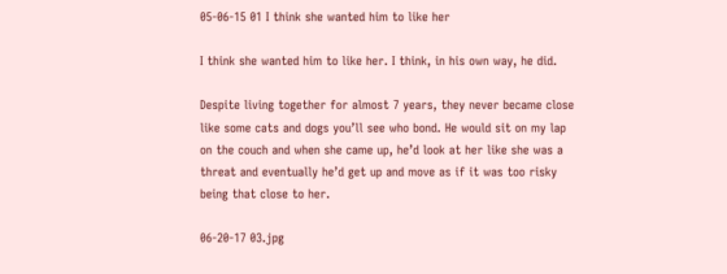05-06-15 01 I think she wanted him to like her

I think she wanted him to like her. I think, in his own way, he did.

Despite living together for almost 7 years, they never became close like some cats and dogs you’ll see who bond. He would sit on my lap on the couch and when she came up, he’d look at her like she was a threat and eventually he’d get up and move as if it was too risky being that close to her.

06-20-17 03.jpg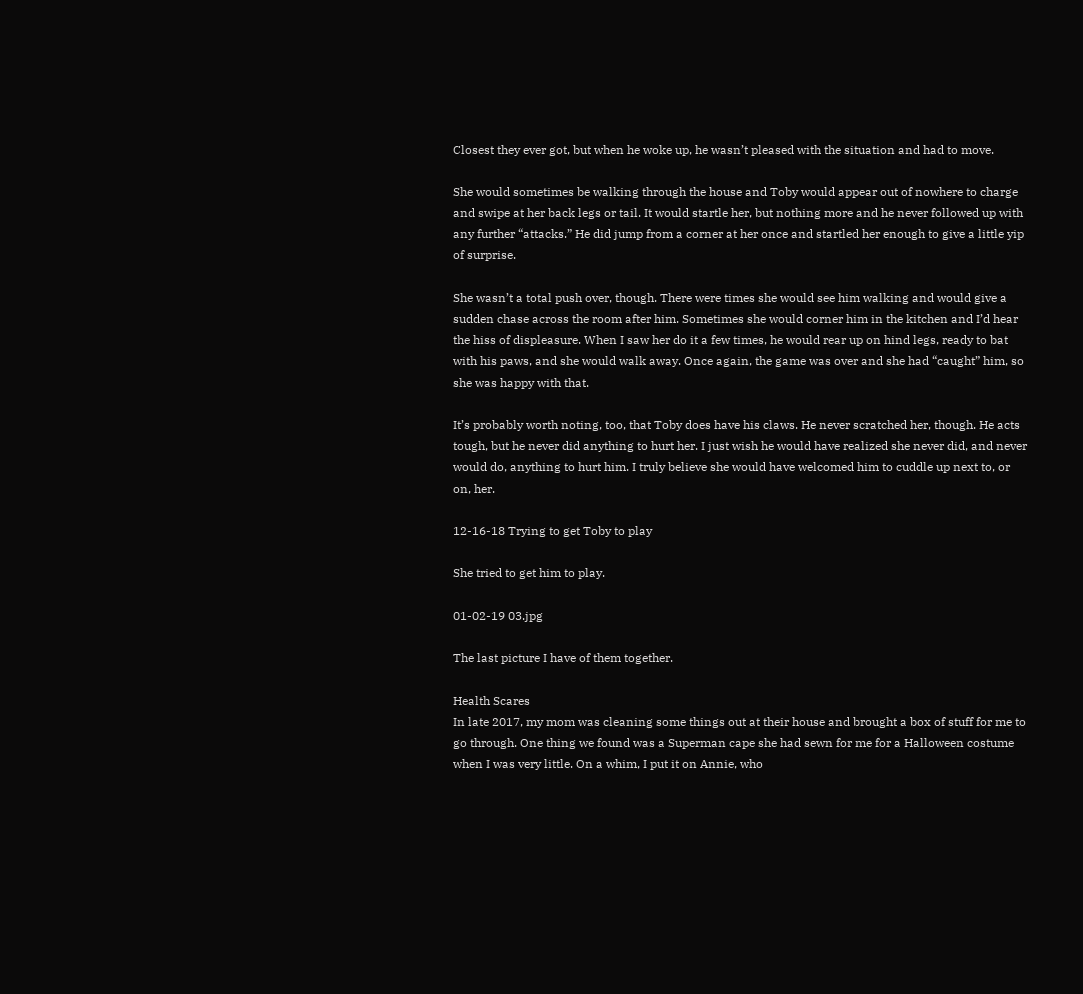Closest they ever got, but when he woke up, he wasn’t pleased with the situation and had to move.

She would sometimes be walking through the house and Toby would appear out of nowhere to charge and swipe at her back legs or tail. It would startle her, but nothing more and he never followed up with any further “attacks.” He did jump from a corner at her once and startled her enough to give a little yip of surprise.

She wasn’t a total push over, though. There were times she would see him walking and would give a sudden chase across the room after him. Sometimes she would corner him in the kitchen and I’d hear the hiss of displeasure. When I saw her do it a few times, he would rear up on hind legs, ready to bat with his paws, and she would walk away. Once again, the game was over and she had “caught” him, so she was happy with that.

It’s probably worth noting, too, that Toby does have his claws. He never scratched her, though. He acts tough, but he never did anything to hurt her. I just wish he would have realized she never did, and never would do, anything to hurt him. I truly believe she would have welcomed him to cuddle up next to, or on, her.

12-16-18 Trying to get Toby to play

She tried to get him to play.

01-02-19 03.jpg

The last picture I have of them together.

Health Scares
In late 2017, my mom was cleaning some things out at their house and brought a box of stuff for me to go through. One thing we found was a Superman cape she had sewn for me for a Halloween costume when I was very little. On a whim, I put it on Annie, who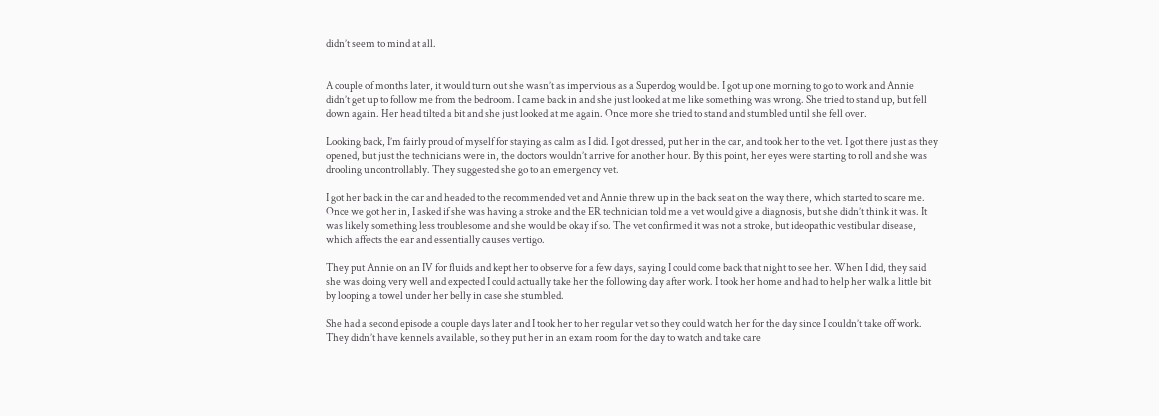didn’t seem to mind at all.


A couple of months later, it would turn out she wasn’t as impervious as a Superdog would be. I got up one morning to go to work and Annie didn’t get up to follow me from the bedroom. I came back in and she just looked at me like something was wrong. She tried to stand up, but fell down again. Her head tilted a bit and she just looked at me again. Once more she tried to stand and stumbled until she fell over.

Looking back, I’m fairly proud of myself for staying as calm as I did. I got dressed, put her in the car, and took her to the vet. I got there just as they opened, but just the technicians were in, the doctors wouldn’t arrive for another hour. By this point, her eyes were starting to roll and she was drooling uncontrollably. They suggested she go to an emergency vet.

I got her back in the car and headed to the recommended vet and Annie threw up in the back seat on the way there, which started to scare me. Once we got her in, I asked if she was having a stroke and the ER technician told me a vet would give a diagnosis, but she didn’t think it was. It was likely something less troublesome and she would be okay if so. The vet confirmed it was not a stroke, but ideopathic vestibular disease, which affects the ear and essentially causes vertigo.

They put Annie on an IV for fluids and kept her to observe for a few days, saying I could come back that night to see her. When I did, they said she was doing very well and expected I could actually take her the following day after work. I took her home and had to help her walk a little bit by looping a towel under her belly in case she stumbled.

She had a second episode a couple days later and I took her to her regular vet so they could watch her for the day since I couldn’t take off work. They didn’t have kennels available, so they put her in an exam room for the day to watch and take care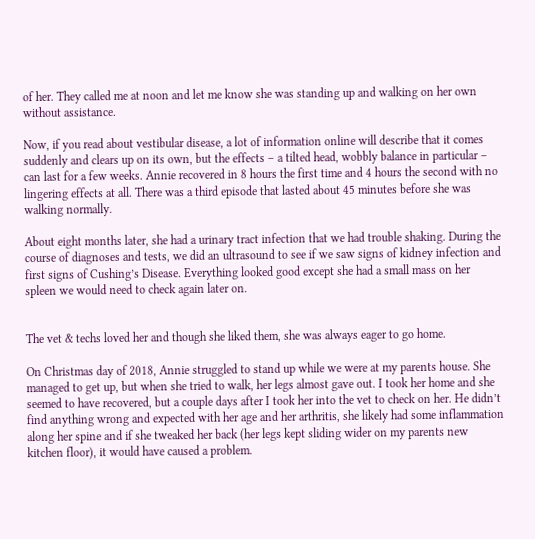of her. They called me at noon and let me know she was standing up and walking on her own without assistance.

Now, if you read about vestibular disease, a lot of information online will describe that it comes suddenly and clears up on its own, but the effects – a tilted head, wobbly balance in particular – can last for a few weeks. Annie recovered in 8 hours the first time and 4 hours the second with no lingering effects at all. There was a third episode that lasted about 45 minutes before she was walking normally.

About eight months later, she had a urinary tract infection that we had trouble shaking. During the course of diagnoses and tests, we did an ultrasound to see if we saw signs of kidney infection and first signs of Cushing’s Disease. Everything looked good except she had a small mass on her spleen we would need to check again later on.


The vet & techs loved her and though she liked them, she was always eager to go home.

On Christmas day of 2018, Annie struggled to stand up while we were at my parents house. She managed to get up, but when she tried to walk, her legs almost gave out. I took her home and she seemed to have recovered, but a couple days after I took her into the vet to check on her. He didn’t find anything wrong and expected with her age and her arthritis, she likely had some inflammation along her spine and if she tweaked her back (her legs kept sliding wider on my parents new kitchen floor), it would have caused a problem.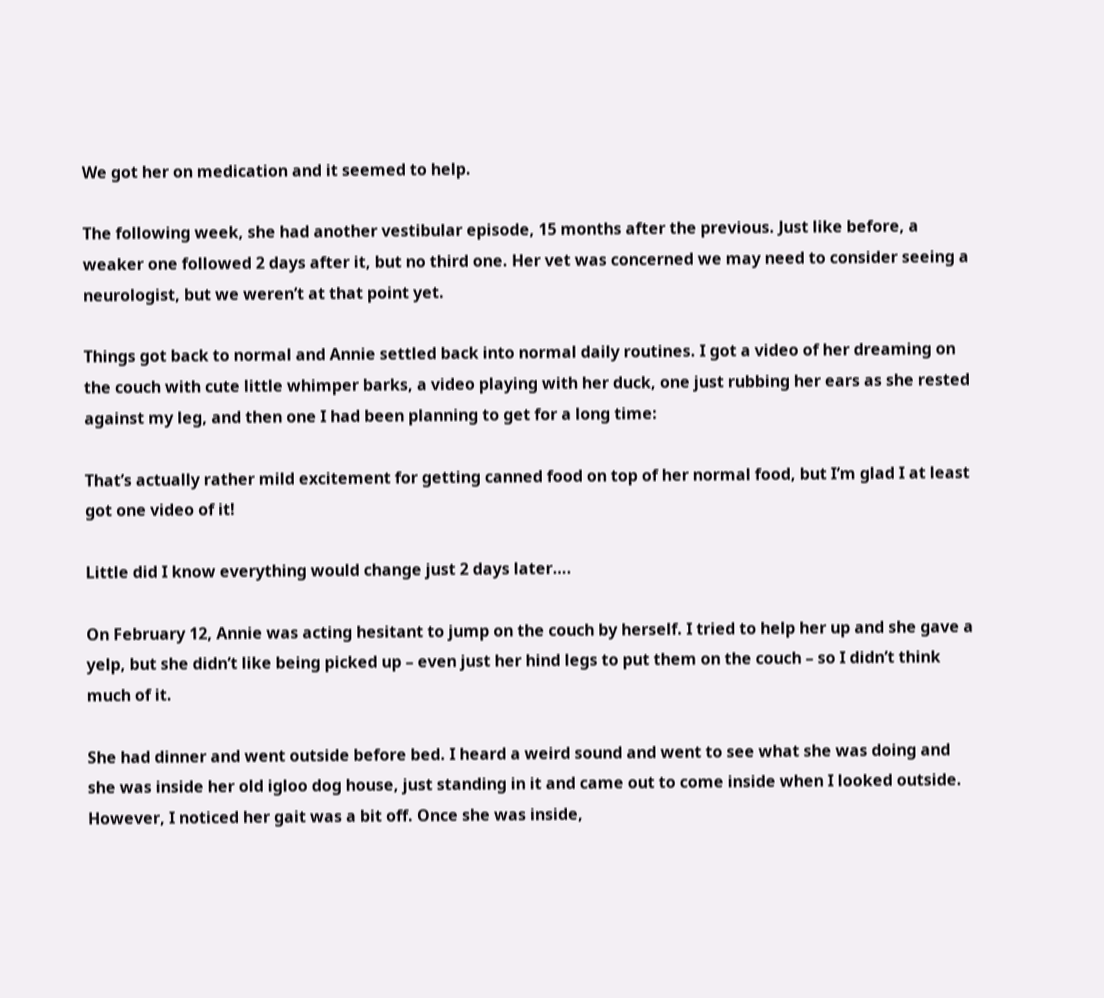We got her on medication and it seemed to help.

The following week, she had another vestibular episode, 15 months after the previous. Just like before, a weaker one followed 2 days after it, but no third one. Her vet was concerned we may need to consider seeing a neurologist, but we weren’t at that point yet.

Things got back to normal and Annie settled back into normal daily routines. I got a video of her dreaming on the couch with cute little whimper barks, a video playing with her duck, one just rubbing her ears as she rested against my leg, and then one I had been planning to get for a long time:

That’s actually rather mild excitement for getting canned food on top of her normal food, but I’m glad I at least got one video of it!

Little did I know everything would change just 2 days later….

On February 12, Annie was acting hesitant to jump on the couch by herself. I tried to help her up and she gave a yelp, but she didn’t like being picked up – even just her hind legs to put them on the couch – so I didn’t think much of it.

She had dinner and went outside before bed. I heard a weird sound and went to see what she was doing and she was inside her old igloo dog house, just standing in it and came out to come inside when I looked outside. However, I noticed her gait was a bit off. Once she was inside,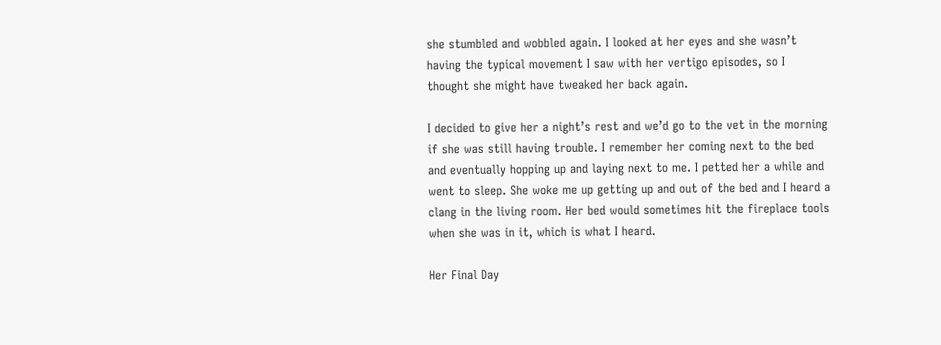she stumbled and wobbled again. I looked at her eyes and she wasn’t having the typical movement I saw with her vertigo episodes, so I thought she might have tweaked her back again.

I decided to give her a night’s rest and we’d go to the vet in the morning if she was still having trouble. I remember her coming next to the bed and eventually hopping up and laying next to me. I petted her a while and went to sleep. She woke me up getting up and out of the bed and I heard a clang in the living room. Her bed would sometimes hit the fireplace tools when she was in it, which is what I heard.

Her Final Day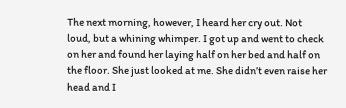The next morning, however, I heard her cry out. Not loud, but a whining whimper. I got up and went to check on her and found her laying half on her bed and half on the floor. She just looked at me. She didn’t even raise her head and I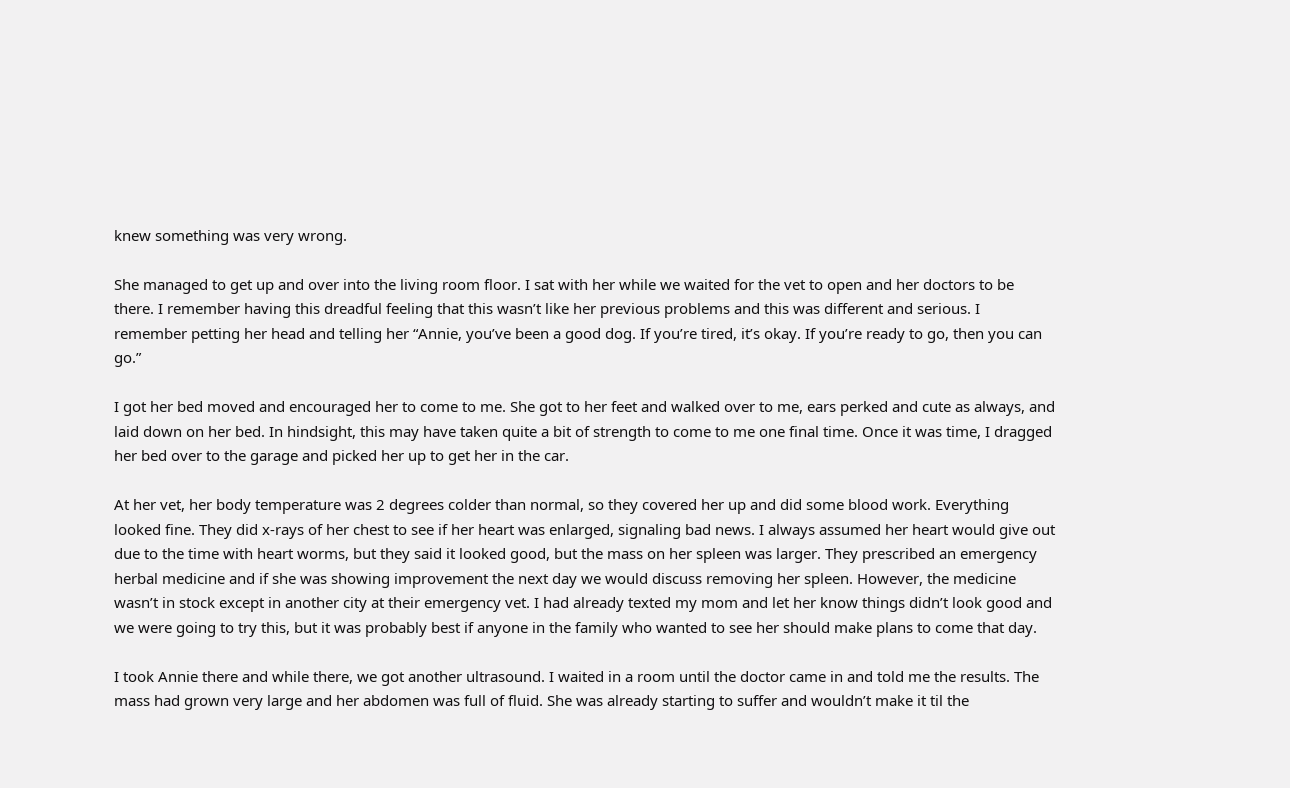knew something was very wrong.

She managed to get up and over into the living room floor. I sat with her while we waited for the vet to open and her doctors to be there. I remember having this dreadful feeling that this wasn’t like her previous problems and this was different and serious. I remember petting her head and telling her “Annie, you’ve been a good dog. If you’re tired, it’s okay. If you’re ready to go, then you can go.”

I got her bed moved and encouraged her to come to me. She got to her feet and walked over to me, ears perked and cute as always, and laid down on her bed. In hindsight, this may have taken quite a bit of strength to come to me one final time. Once it was time, I dragged her bed over to the garage and picked her up to get her in the car.

At her vet, her body temperature was 2 degrees colder than normal, so they covered her up and did some blood work. Everything looked fine. They did x-rays of her chest to see if her heart was enlarged, signaling bad news. I always assumed her heart would give out due to the time with heart worms, but they said it looked good, but the mass on her spleen was larger. They prescribed an emergency herbal medicine and if she was showing improvement the next day we would discuss removing her spleen. However, the medicine wasn’t in stock except in another city at their emergency vet. I had already texted my mom and let her know things didn’t look good and we were going to try this, but it was probably best if anyone in the family who wanted to see her should make plans to come that day.

I took Annie there and while there, we got another ultrasound. I waited in a room until the doctor came in and told me the results. The mass had grown very large and her abdomen was full of fluid. She was already starting to suffer and wouldn’t make it til the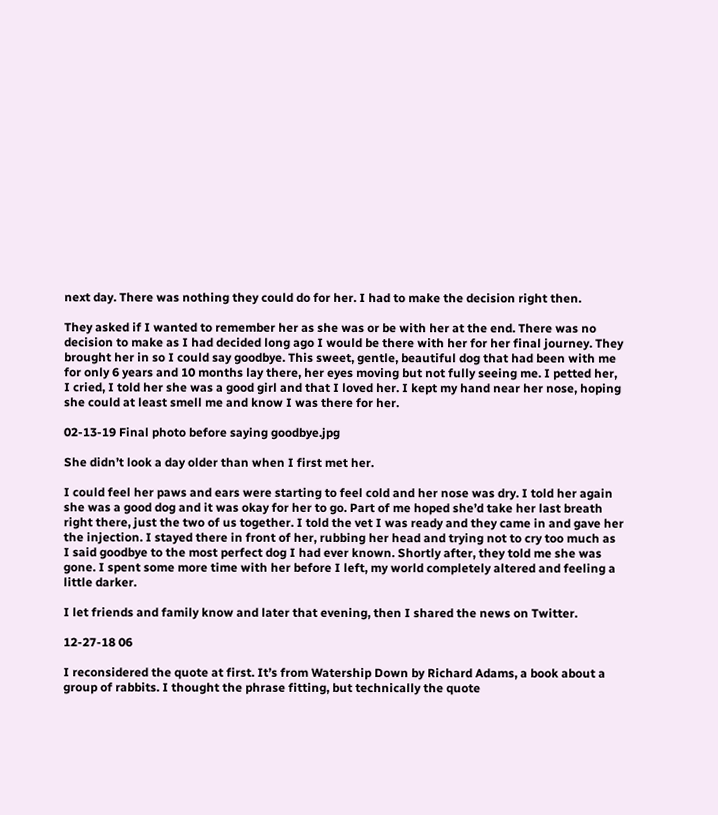next day. There was nothing they could do for her. I had to make the decision right then.

They asked if I wanted to remember her as she was or be with her at the end. There was no decision to make as I had decided long ago I would be there with her for her final journey. They brought her in so I could say goodbye. This sweet, gentle, beautiful dog that had been with me for only 6 years and 10 months lay there, her eyes moving but not fully seeing me. I petted her, I cried, I told her she was a good girl and that I loved her. I kept my hand near her nose, hoping she could at least smell me and know I was there for her.

02-13-19 Final photo before saying goodbye.jpg

She didn’t look a day older than when I first met her.

I could feel her paws and ears were starting to feel cold and her nose was dry. I told her again she was a good dog and it was okay for her to go. Part of me hoped she’d take her last breath right there, just the two of us together. I told the vet I was ready and they came in and gave her the injection. I stayed there in front of her, rubbing her head and trying not to cry too much as I said goodbye to the most perfect dog I had ever known. Shortly after, they told me she was gone. I spent some more time with her before I left, my world completely altered and feeling a little darker.

I let friends and family know and later that evening, then I shared the news on Twitter.

12-27-18 06

I reconsidered the quote at first. It’s from Watership Down by Richard Adams, a book about a group of rabbits. I thought the phrase fitting, but technically the quote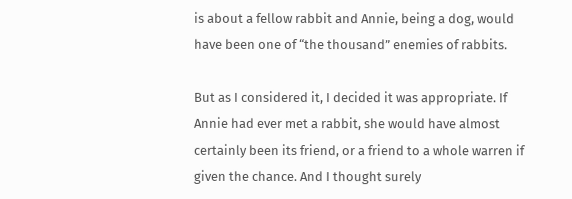is about a fellow rabbit and Annie, being a dog, would have been one of “the thousand” enemies of rabbits.

But as I considered it, I decided it was appropriate. If Annie had ever met a rabbit, she would have almost certainly been its friend, or a friend to a whole warren if given the chance. And I thought surely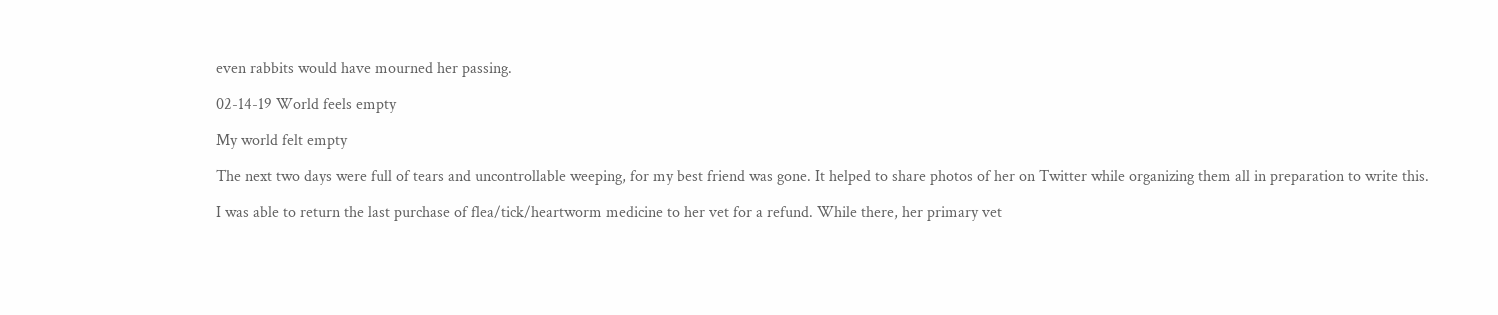even rabbits would have mourned her passing.

02-14-19 World feels empty

My world felt empty

The next two days were full of tears and uncontrollable weeping, for my best friend was gone. It helped to share photos of her on Twitter while organizing them all in preparation to write this.

I was able to return the last purchase of flea/tick/heartworm medicine to her vet for a refund. While there, her primary vet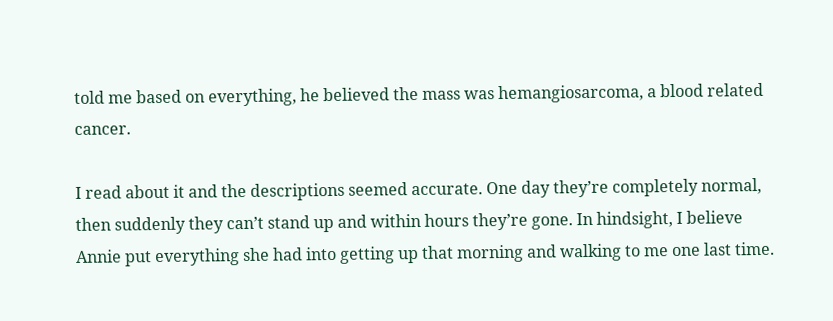told me based on everything, he believed the mass was hemangiosarcoma, a blood related cancer.

I read about it and the descriptions seemed accurate. One day they’re completely normal, then suddenly they can’t stand up and within hours they’re gone. In hindsight, I believe Annie put everything she had into getting up that morning and walking to me one last time.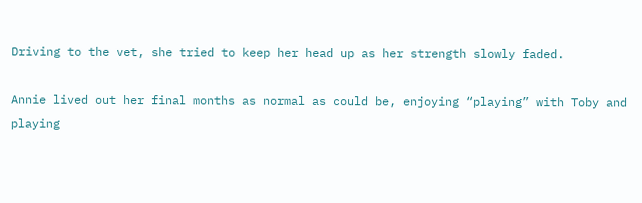Driving to the vet, she tried to keep her head up as her strength slowly faded.

Annie lived out her final months as normal as could be, enjoying “playing” with Toby and playing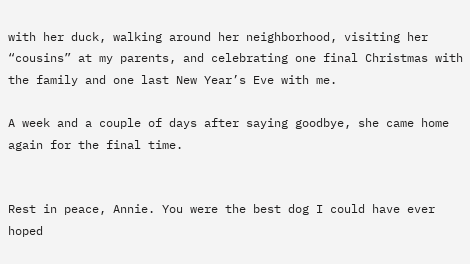with her duck, walking around her neighborhood, visiting her “cousins” at my parents, and celebrating one final Christmas with the family and one last New Year’s Eve with me.

A week and a couple of days after saying goodbye, she came home again for the final time.


Rest in peace, Annie. You were the best dog I could have ever hoped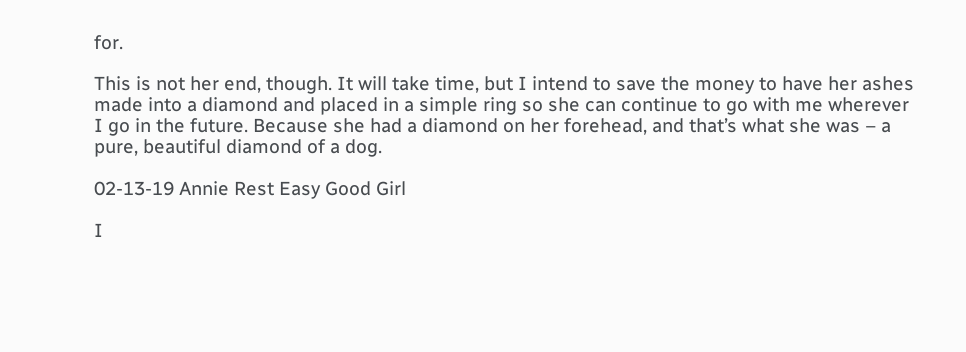for.

This is not her end, though. It will take time, but I intend to save the money to have her ashes made into a diamond and placed in a simple ring so she can continue to go with me wherever I go in the future. Because she had a diamond on her forehead, and that’s what she was – a pure, beautiful diamond of a dog.

02-13-19 Annie Rest Easy Good Girl

I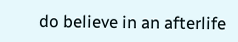do believe in an afterlife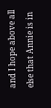and I hope above all else that Annie is in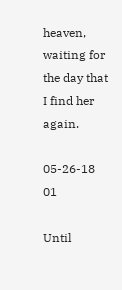heaven, waiting for the day that I find her again.

05-26-18 01

Until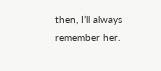then, I’ll always remember her.